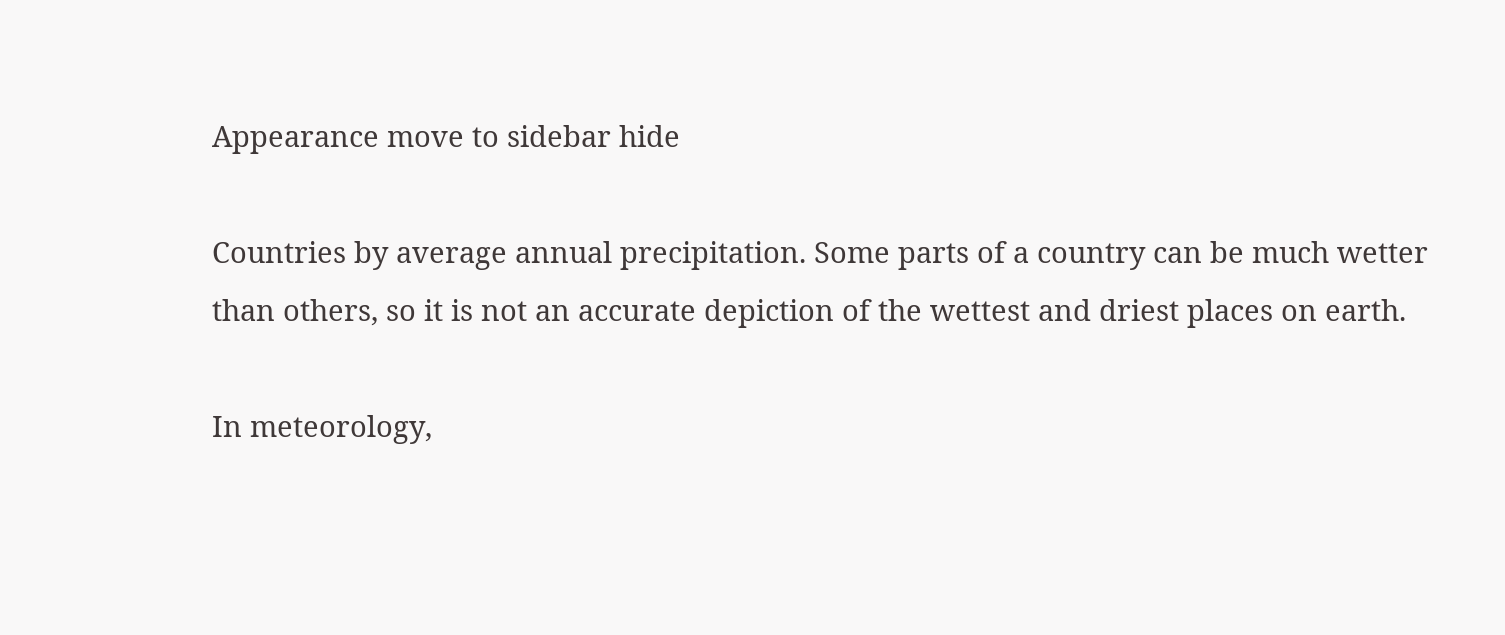Appearance move to sidebar hide

Countries by average annual precipitation. Some parts of a country can be much wetter than others, so it is not an accurate depiction of the wettest and driest places on earth.

In meteorology,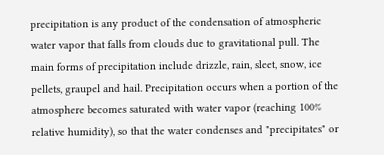precipitation is any product of the condensation of atmospheric water vapor that falls from clouds due to gravitational pull. The main forms of precipitation include drizzle, rain, sleet, snow, ice pellets, graupel and hail. Precipitation occurs when a portion of the atmosphere becomes saturated with water vapor (reaching 100% relative humidity), so that the water condenses and "precipitates" or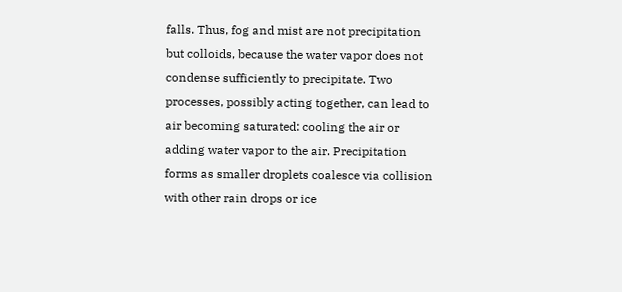falls. Thus, fog and mist are not precipitation but colloids, because the water vapor does not condense sufficiently to precipitate. Two processes, possibly acting together, can lead to air becoming saturated: cooling the air or adding water vapor to the air. Precipitation forms as smaller droplets coalesce via collision with other rain drops or ice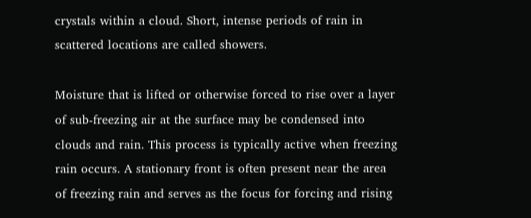crystals within a cloud. Short, intense periods of rain in scattered locations are called showers.

Moisture that is lifted or otherwise forced to rise over a layer of sub-freezing air at the surface may be condensed into clouds and rain. This process is typically active when freezing rain occurs. A stationary front is often present near the area of freezing rain and serves as the focus for forcing and rising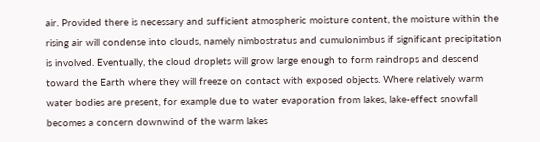air. Provided there is necessary and sufficient atmospheric moisture content, the moisture within the rising air will condense into clouds, namely nimbostratus and cumulonimbus if significant precipitation is involved. Eventually, the cloud droplets will grow large enough to form raindrops and descend toward the Earth where they will freeze on contact with exposed objects. Where relatively warm water bodies are present, for example due to water evaporation from lakes, lake-effect snowfall becomes a concern downwind of the warm lakes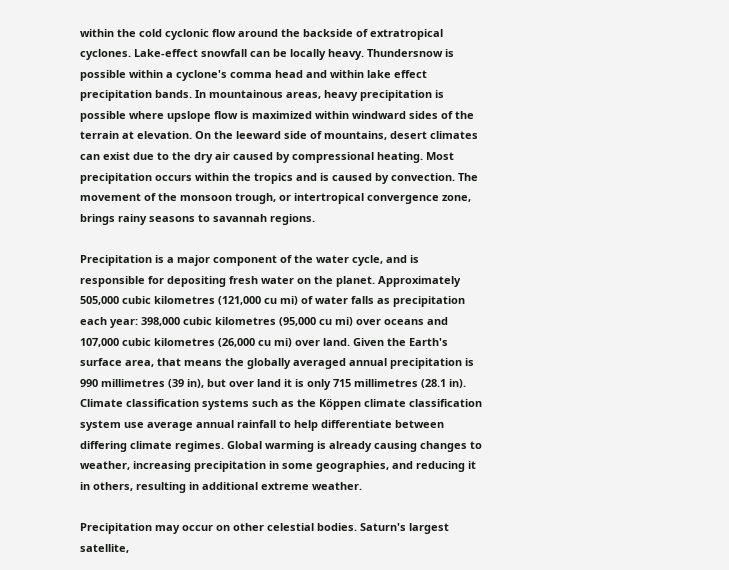within the cold cyclonic flow around the backside of extratropical cyclones. Lake-effect snowfall can be locally heavy. Thundersnow is possible within a cyclone's comma head and within lake effect precipitation bands. In mountainous areas, heavy precipitation is possible where upslope flow is maximized within windward sides of the terrain at elevation. On the leeward side of mountains, desert climates can exist due to the dry air caused by compressional heating. Most precipitation occurs within the tropics and is caused by convection. The movement of the monsoon trough, or intertropical convergence zone, brings rainy seasons to savannah regions.

Precipitation is a major component of the water cycle, and is responsible for depositing fresh water on the planet. Approximately 505,000 cubic kilometres (121,000 cu mi) of water falls as precipitation each year: 398,000 cubic kilometres (95,000 cu mi) over oceans and 107,000 cubic kilometres (26,000 cu mi) over land. Given the Earth's surface area, that means the globally averaged annual precipitation is 990 millimetres (39 in), but over land it is only 715 millimetres (28.1 in). Climate classification systems such as the Köppen climate classification system use average annual rainfall to help differentiate between differing climate regimes. Global warming is already causing changes to weather, increasing precipitation in some geographies, and reducing it in others, resulting in additional extreme weather.

Precipitation may occur on other celestial bodies. Saturn's largest satellite,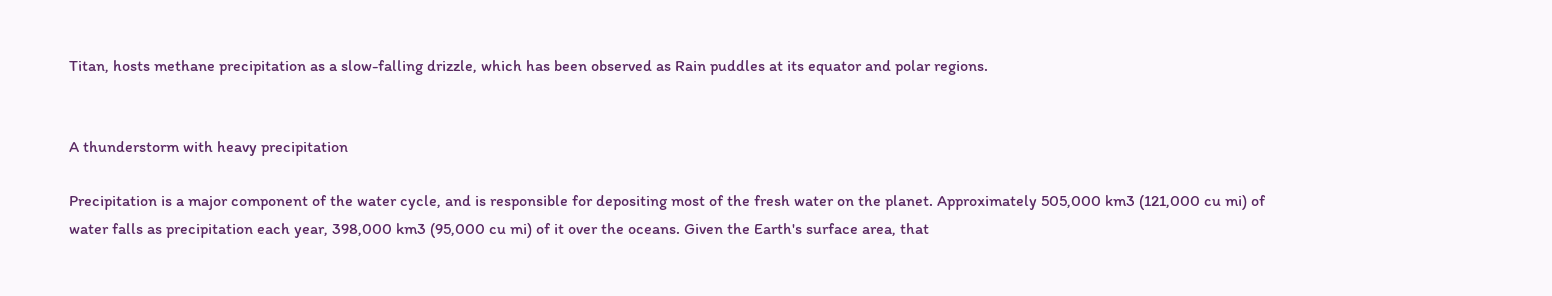Titan, hosts methane precipitation as a slow-falling drizzle, which has been observed as Rain puddles at its equator and polar regions.


A thunderstorm with heavy precipitation

Precipitation is a major component of the water cycle, and is responsible for depositing most of the fresh water on the planet. Approximately 505,000 km3 (121,000 cu mi) of water falls as precipitation each year, 398,000 km3 (95,000 cu mi) of it over the oceans. Given the Earth's surface area, that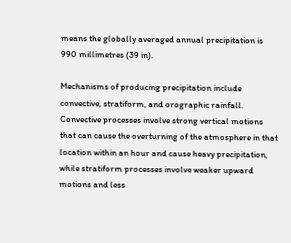means the globally averaged annual precipitation is 990 millimetres (39 in).

Mechanisms of producing precipitation include convective, stratiform, and orographic rainfall. Convective processes involve strong vertical motions that can cause the overturning of the atmosphere in that location within an hour and cause heavy precipitation, while stratiform processes involve weaker upward motions and less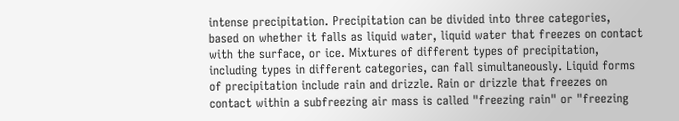intense precipitation. Precipitation can be divided into three categories, based on whether it falls as liquid water, liquid water that freezes on contact with the surface, or ice. Mixtures of different types of precipitation, including types in different categories, can fall simultaneously. Liquid forms of precipitation include rain and drizzle. Rain or drizzle that freezes on contact within a subfreezing air mass is called "freezing rain" or "freezing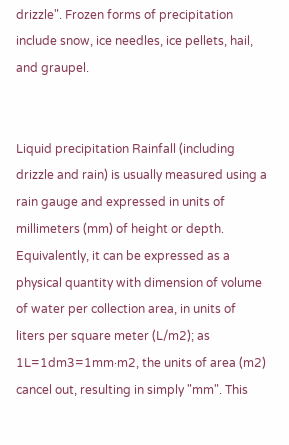drizzle". Frozen forms of precipitation include snow, ice needles, ice pellets, hail, and graupel.


Liquid precipitation Rainfall (including drizzle and rain) is usually measured using a rain gauge and expressed in units of millimeters (mm) of height or depth. Equivalently, it can be expressed as a physical quantity with dimension of volume of water per collection area, in units of liters per square meter (L/m2); as 1L=1dm3=1mm·m2, the units of area (m2) cancel out, resulting in simply "mm". This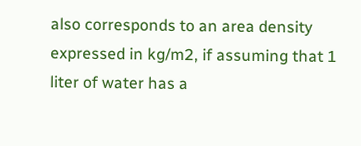also corresponds to an area density expressed in kg/m2, if assuming that 1 liter of water has a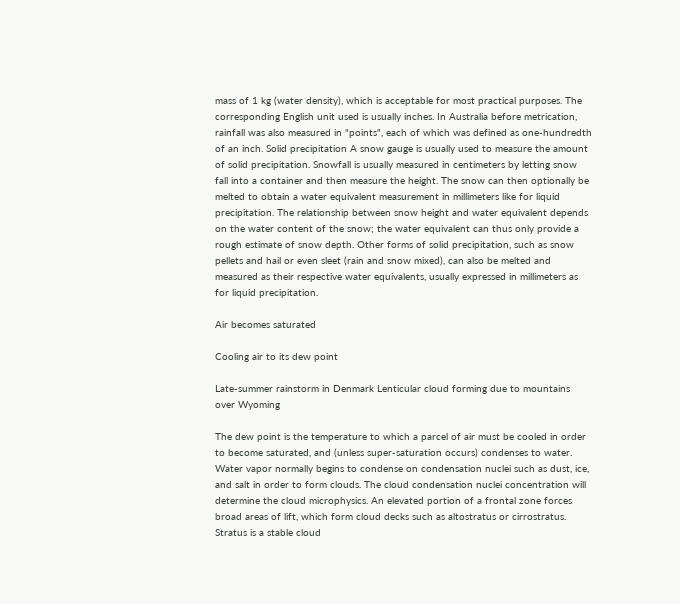mass of 1 kg (water density), which is acceptable for most practical purposes. The corresponding English unit used is usually inches. In Australia before metrication, rainfall was also measured in "points", each of which was defined as one-hundredth of an inch. Solid precipitation A snow gauge is usually used to measure the amount of solid precipitation. Snowfall is usually measured in centimeters by letting snow fall into a container and then measure the height. The snow can then optionally be melted to obtain a water equivalent measurement in millimeters like for liquid precipitation. The relationship between snow height and water equivalent depends on the water content of the snow; the water equivalent can thus only provide a rough estimate of snow depth. Other forms of solid precipitation, such as snow pellets and hail or even sleet (rain and snow mixed), can also be melted and measured as their respective water equivalents, usually expressed in millimeters as for liquid precipitation.

Air becomes saturated

Cooling air to its dew point

Late-summer rainstorm in Denmark Lenticular cloud forming due to mountains over Wyoming

The dew point is the temperature to which a parcel of air must be cooled in order to become saturated, and (unless super-saturation occurs) condenses to water. Water vapor normally begins to condense on condensation nuclei such as dust, ice, and salt in order to form clouds. The cloud condensation nuclei concentration will determine the cloud microphysics. An elevated portion of a frontal zone forces broad areas of lift, which form cloud decks such as altostratus or cirrostratus. Stratus is a stable cloud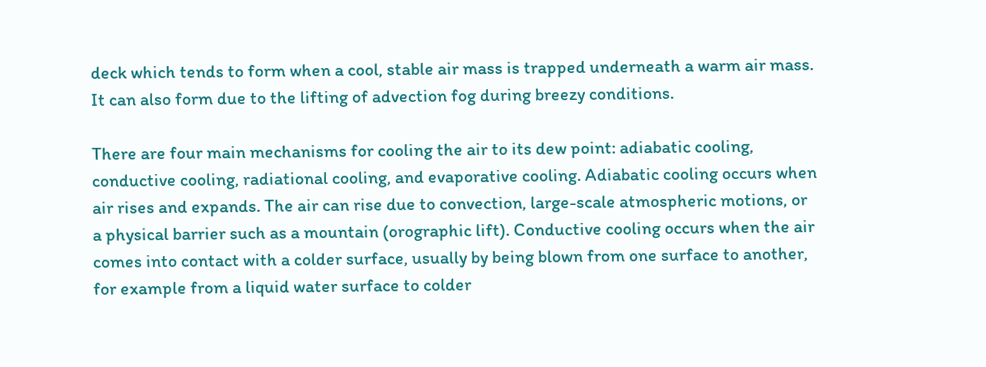deck which tends to form when a cool, stable air mass is trapped underneath a warm air mass. It can also form due to the lifting of advection fog during breezy conditions.

There are four main mechanisms for cooling the air to its dew point: adiabatic cooling, conductive cooling, radiational cooling, and evaporative cooling. Adiabatic cooling occurs when air rises and expands. The air can rise due to convection, large-scale atmospheric motions, or a physical barrier such as a mountain (orographic lift). Conductive cooling occurs when the air comes into contact with a colder surface, usually by being blown from one surface to another, for example from a liquid water surface to colder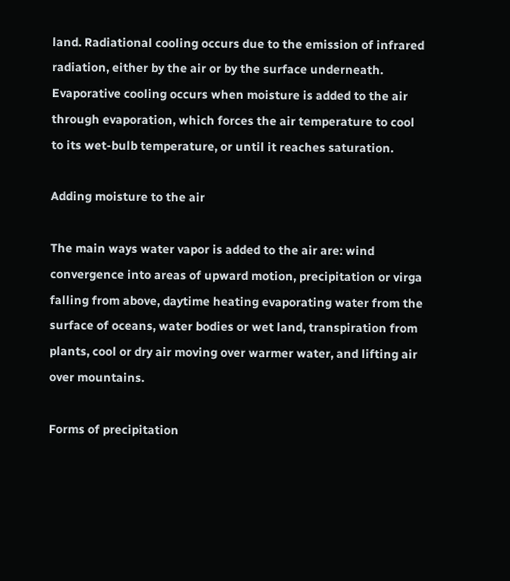land. Radiational cooling occurs due to the emission of infrared radiation, either by the air or by the surface underneath. Evaporative cooling occurs when moisture is added to the air through evaporation, which forces the air temperature to cool to its wet-bulb temperature, or until it reaches saturation.

Adding moisture to the air

The main ways water vapor is added to the air are: wind convergence into areas of upward motion, precipitation or virga falling from above, daytime heating evaporating water from the surface of oceans, water bodies or wet land, transpiration from plants, cool or dry air moving over warmer water, and lifting air over mountains.

Forms of precipitation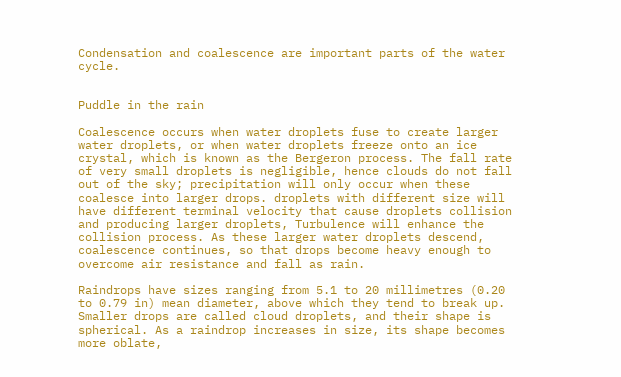Condensation and coalescence are important parts of the water cycle.


Puddle in the rain

Coalescence occurs when water droplets fuse to create larger water droplets, or when water droplets freeze onto an ice crystal, which is known as the Bergeron process. The fall rate of very small droplets is negligible, hence clouds do not fall out of the sky; precipitation will only occur when these coalesce into larger drops. droplets with different size will have different terminal velocity that cause droplets collision and producing larger droplets, Turbulence will enhance the collision process. As these larger water droplets descend, coalescence continues, so that drops become heavy enough to overcome air resistance and fall as rain.

Raindrops have sizes ranging from 5.1 to 20 millimetres (0.20 to 0.79 in) mean diameter, above which they tend to break up. Smaller drops are called cloud droplets, and their shape is spherical. As a raindrop increases in size, its shape becomes more oblate,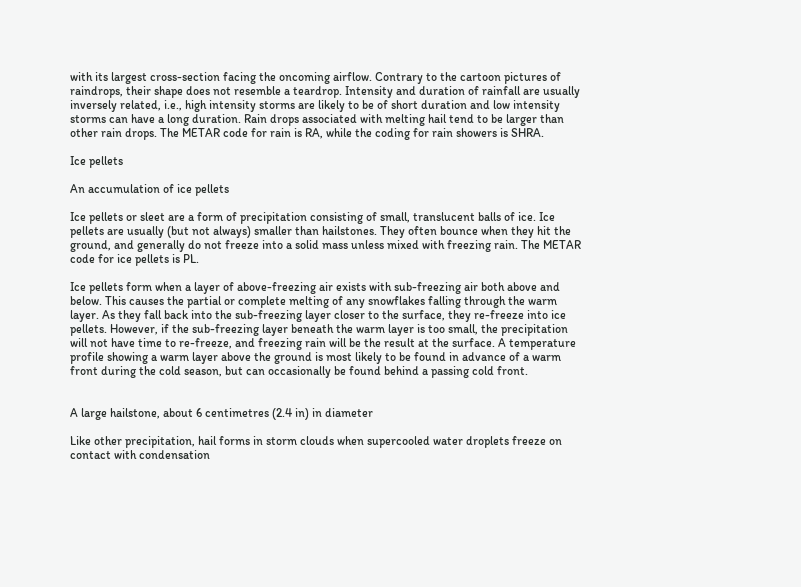with its largest cross-section facing the oncoming airflow. Contrary to the cartoon pictures of raindrops, their shape does not resemble a teardrop. Intensity and duration of rainfall are usually inversely related, i.e., high intensity storms are likely to be of short duration and low intensity storms can have a long duration. Rain drops associated with melting hail tend to be larger than other rain drops. The METAR code for rain is RA, while the coding for rain showers is SHRA.

Ice pellets

An accumulation of ice pellets

Ice pellets or sleet are a form of precipitation consisting of small, translucent balls of ice. Ice pellets are usually (but not always) smaller than hailstones. They often bounce when they hit the ground, and generally do not freeze into a solid mass unless mixed with freezing rain. The METAR code for ice pellets is PL.

Ice pellets form when a layer of above-freezing air exists with sub-freezing air both above and below. This causes the partial or complete melting of any snowflakes falling through the warm layer. As they fall back into the sub-freezing layer closer to the surface, they re-freeze into ice pellets. However, if the sub-freezing layer beneath the warm layer is too small, the precipitation will not have time to re-freeze, and freezing rain will be the result at the surface. A temperature profile showing a warm layer above the ground is most likely to be found in advance of a warm front during the cold season, but can occasionally be found behind a passing cold front.


A large hailstone, about 6 centimetres (2.4 in) in diameter

Like other precipitation, hail forms in storm clouds when supercooled water droplets freeze on contact with condensation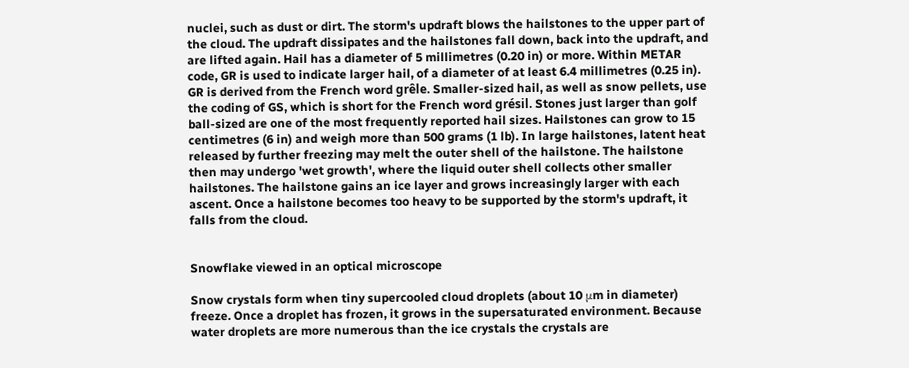nuclei, such as dust or dirt. The storm's updraft blows the hailstones to the upper part of the cloud. The updraft dissipates and the hailstones fall down, back into the updraft, and are lifted again. Hail has a diameter of 5 millimetres (0.20 in) or more. Within METAR code, GR is used to indicate larger hail, of a diameter of at least 6.4 millimetres (0.25 in). GR is derived from the French word grêle. Smaller-sized hail, as well as snow pellets, use the coding of GS, which is short for the French word grésil. Stones just larger than golf ball-sized are one of the most frequently reported hail sizes. Hailstones can grow to 15 centimetres (6 in) and weigh more than 500 grams (1 lb). In large hailstones, latent heat released by further freezing may melt the outer shell of the hailstone. The hailstone then may undergo 'wet growth', where the liquid outer shell collects other smaller hailstones. The hailstone gains an ice layer and grows increasingly larger with each ascent. Once a hailstone becomes too heavy to be supported by the storm's updraft, it falls from the cloud.


Snowflake viewed in an optical microscope

Snow crystals form when tiny supercooled cloud droplets (about 10 μm in diameter) freeze. Once a droplet has frozen, it grows in the supersaturated environment. Because water droplets are more numerous than the ice crystals the crystals are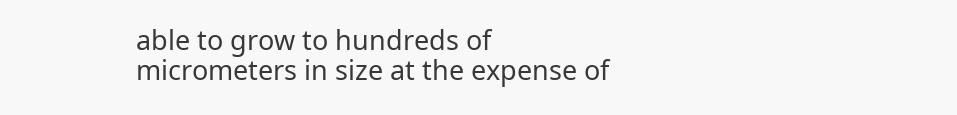able to grow to hundreds of micrometers in size at the expense of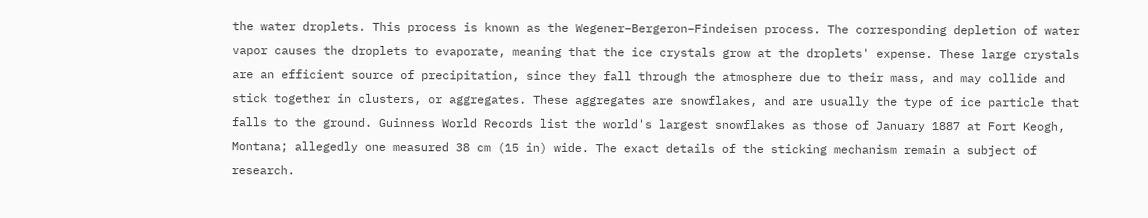the water droplets. This process is known as the Wegener–Bergeron–Findeisen process. The corresponding depletion of water vapor causes the droplets to evaporate, meaning that the ice crystals grow at the droplets' expense. These large crystals are an efficient source of precipitation, since they fall through the atmosphere due to their mass, and may collide and stick together in clusters, or aggregates. These aggregates are snowflakes, and are usually the type of ice particle that falls to the ground. Guinness World Records list the world's largest snowflakes as those of January 1887 at Fort Keogh, Montana; allegedly one measured 38 cm (15 in) wide. The exact details of the sticking mechanism remain a subject of research.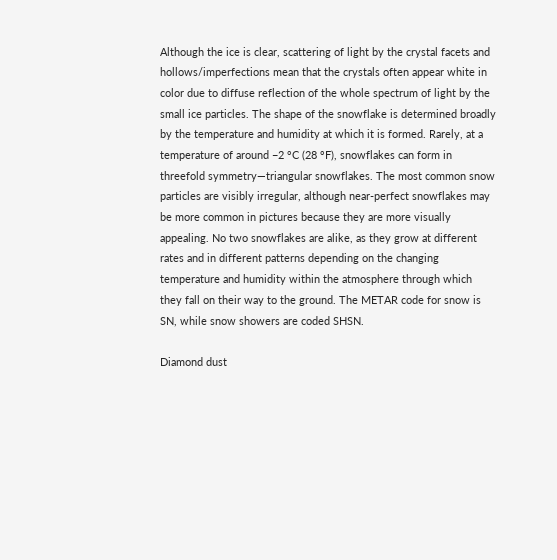Although the ice is clear, scattering of light by the crystal facets and hollows/imperfections mean that the crystals often appear white in color due to diffuse reflection of the whole spectrum of light by the small ice particles. The shape of the snowflake is determined broadly by the temperature and humidity at which it is formed. Rarely, at a temperature of around −2 °C (28 °F), snowflakes can form in threefold symmetry—triangular snowflakes. The most common snow particles are visibly irregular, although near-perfect snowflakes may be more common in pictures because they are more visually appealing. No two snowflakes are alike, as they grow at different rates and in different patterns depending on the changing temperature and humidity within the atmosphere through which they fall on their way to the ground. The METAR code for snow is SN, while snow showers are coded SHSN.

Diamond dust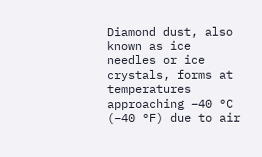Diamond dust, also known as ice needles or ice crystals, forms at temperatures approaching −40 °C (−40 °F) due to air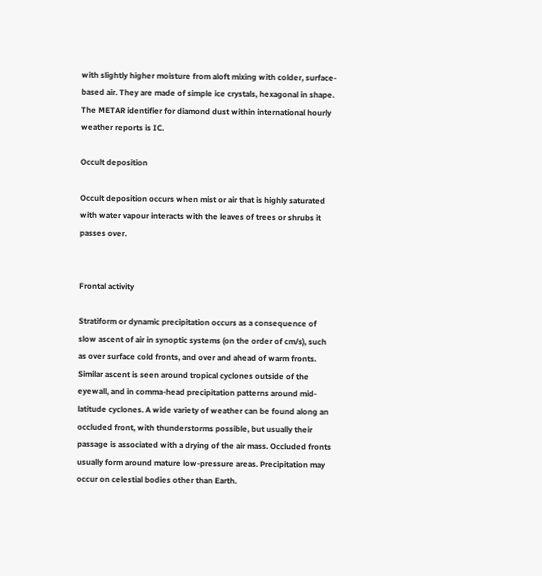with slightly higher moisture from aloft mixing with colder, surface-based air. They are made of simple ice crystals, hexagonal in shape. The METAR identifier for diamond dust within international hourly weather reports is IC.

Occult deposition

Occult deposition occurs when mist or air that is highly saturated with water vapour interacts with the leaves of trees or shrubs it passes over.


Frontal activity

Stratiform or dynamic precipitation occurs as a consequence of slow ascent of air in synoptic systems (on the order of cm/s), such as over surface cold fronts, and over and ahead of warm fronts. Similar ascent is seen around tropical cyclones outside of the eyewall, and in comma-head precipitation patterns around mid-latitude cyclones. A wide variety of weather can be found along an occluded front, with thunderstorms possible, but usually their passage is associated with a drying of the air mass. Occluded fronts usually form around mature low-pressure areas. Precipitation may occur on celestial bodies other than Earth.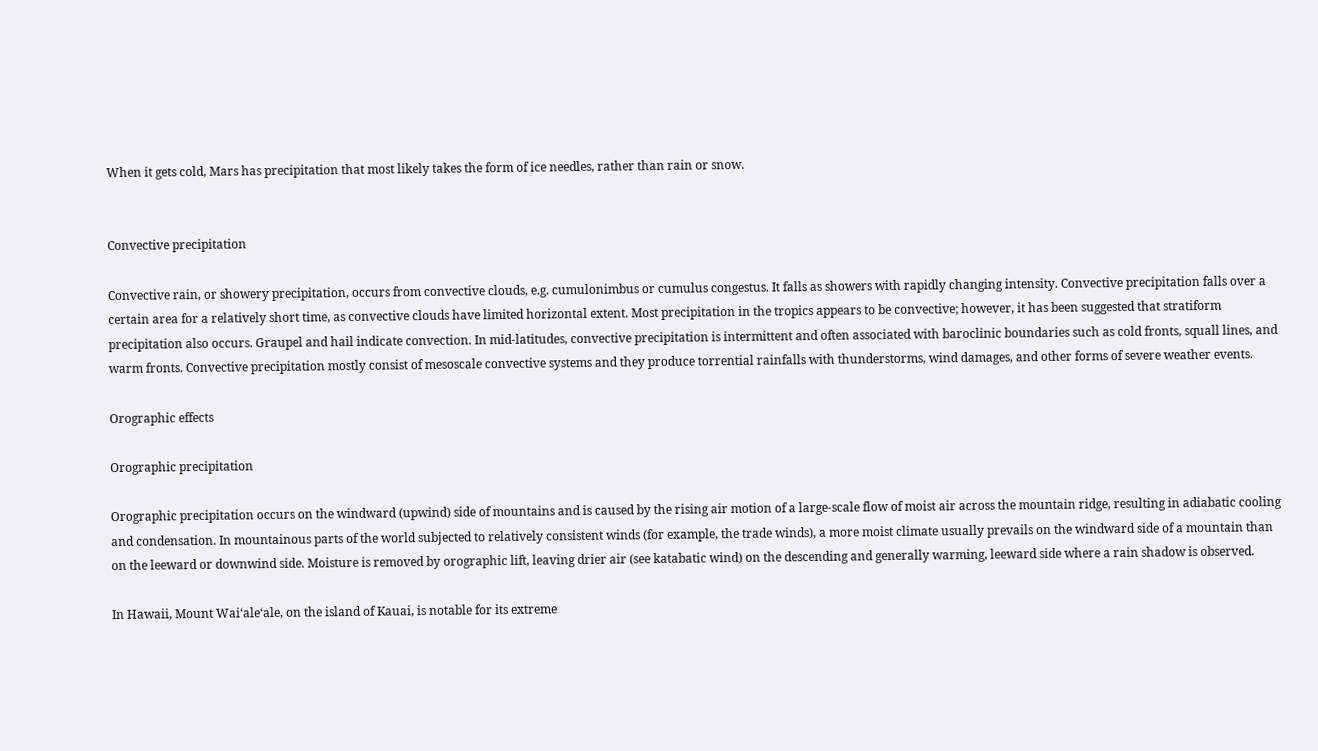When it gets cold, Mars has precipitation that most likely takes the form of ice needles, rather than rain or snow.


Convective precipitation

Convective rain, or showery precipitation, occurs from convective clouds, e.g. cumulonimbus or cumulus congestus. It falls as showers with rapidly changing intensity. Convective precipitation falls over a certain area for a relatively short time, as convective clouds have limited horizontal extent. Most precipitation in the tropics appears to be convective; however, it has been suggested that stratiform precipitation also occurs. Graupel and hail indicate convection. In mid-latitudes, convective precipitation is intermittent and often associated with baroclinic boundaries such as cold fronts, squall lines, and warm fronts. Convective precipitation mostly consist of mesoscale convective systems and they produce torrential rainfalls with thunderstorms, wind damages, and other forms of severe weather events.

Orographic effects

Orographic precipitation

Orographic precipitation occurs on the windward (upwind) side of mountains and is caused by the rising air motion of a large-scale flow of moist air across the mountain ridge, resulting in adiabatic cooling and condensation. In mountainous parts of the world subjected to relatively consistent winds (for example, the trade winds), a more moist climate usually prevails on the windward side of a mountain than on the leeward or downwind side. Moisture is removed by orographic lift, leaving drier air (see katabatic wind) on the descending and generally warming, leeward side where a rain shadow is observed.

In Hawaii, Mount Waiʻaleʻale, on the island of Kauai, is notable for its extreme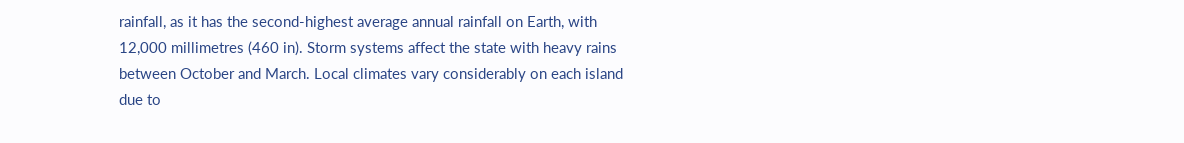rainfall, as it has the second-highest average annual rainfall on Earth, with 12,000 millimetres (460 in). Storm systems affect the state with heavy rains between October and March. Local climates vary considerably on each island due to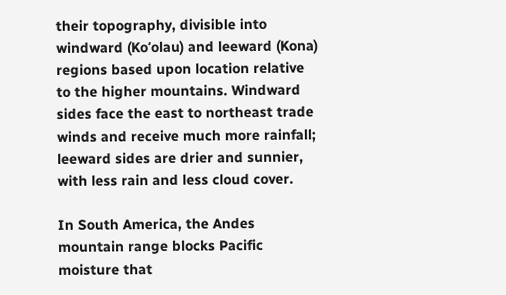their topography, divisible into windward (Koʻolau) and leeward (Kona) regions based upon location relative to the higher mountains. Windward sides face the east to northeast trade winds and receive much more rainfall; leeward sides are drier and sunnier, with less rain and less cloud cover.

In South America, the Andes mountain range blocks Pacific moisture that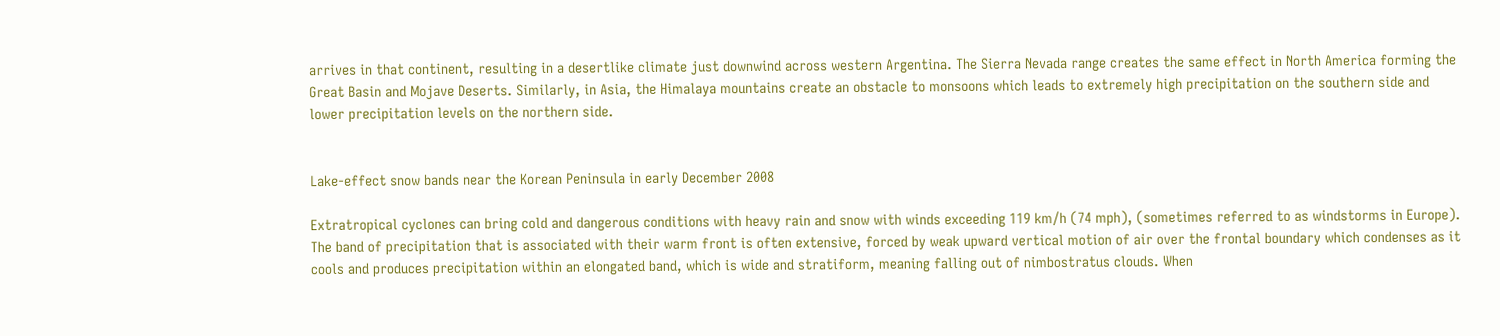arrives in that continent, resulting in a desertlike climate just downwind across western Argentina. The Sierra Nevada range creates the same effect in North America forming the Great Basin and Mojave Deserts. Similarly, in Asia, the Himalaya mountains create an obstacle to monsoons which leads to extremely high precipitation on the southern side and lower precipitation levels on the northern side.


Lake-effect snow bands near the Korean Peninsula in early December 2008

Extratropical cyclones can bring cold and dangerous conditions with heavy rain and snow with winds exceeding 119 km/h (74 mph), (sometimes referred to as windstorms in Europe). The band of precipitation that is associated with their warm front is often extensive, forced by weak upward vertical motion of air over the frontal boundary which condenses as it cools and produces precipitation within an elongated band, which is wide and stratiform, meaning falling out of nimbostratus clouds. When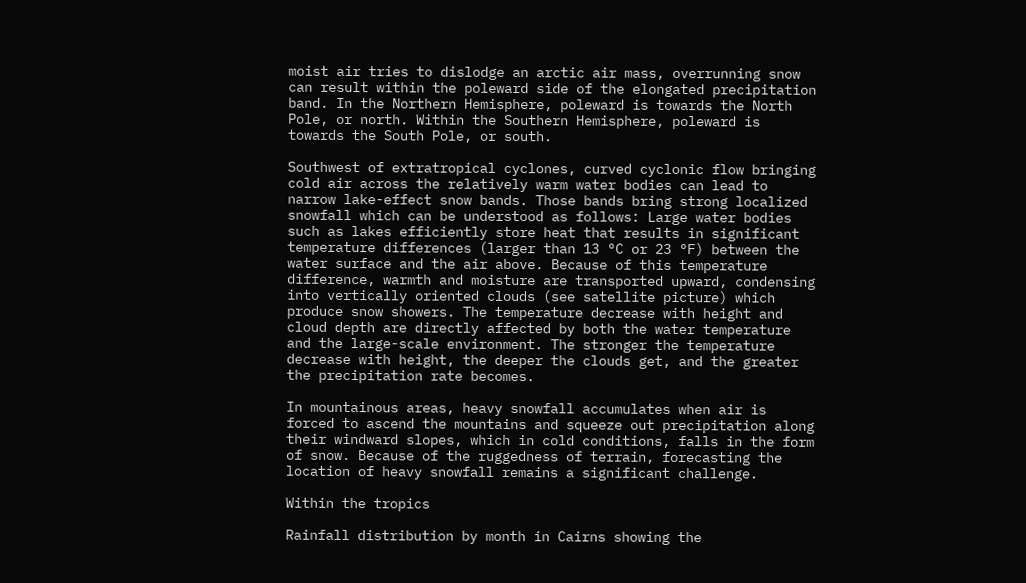moist air tries to dislodge an arctic air mass, overrunning snow can result within the poleward side of the elongated precipitation band. In the Northern Hemisphere, poleward is towards the North Pole, or north. Within the Southern Hemisphere, poleward is towards the South Pole, or south.

Southwest of extratropical cyclones, curved cyclonic flow bringing cold air across the relatively warm water bodies can lead to narrow lake-effect snow bands. Those bands bring strong localized snowfall which can be understood as follows: Large water bodies such as lakes efficiently store heat that results in significant temperature differences (larger than 13 °C or 23 °F) between the water surface and the air above. Because of this temperature difference, warmth and moisture are transported upward, condensing into vertically oriented clouds (see satellite picture) which produce snow showers. The temperature decrease with height and cloud depth are directly affected by both the water temperature and the large-scale environment. The stronger the temperature decrease with height, the deeper the clouds get, and the greater the precipitation rate becomes.

In mountainous areas, heavy snowfall accumulates when air is forced to ascend the mountains and squeeze out precipitation along their windward slopes, which in cold conditions, falls in the form of snow. Because of the ruggedness of terrain, forecasting the location of heavy snowfall remains a significant challenge.

Within the tropics

Rainfall distribution by month in Cairns showing the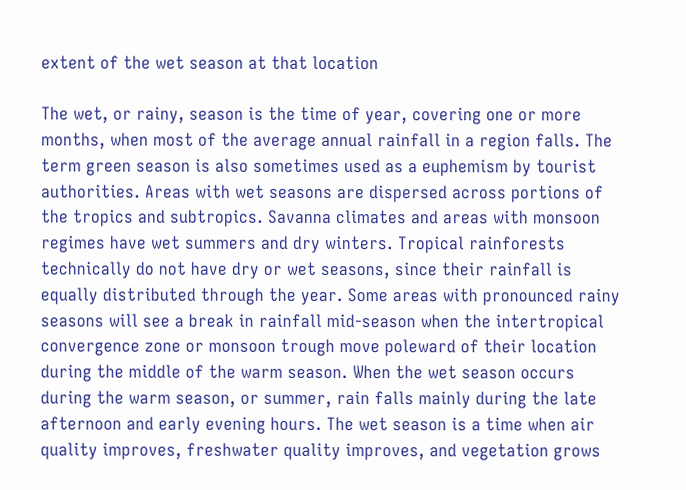extent of the wet season at that location

The wet, or rainy, season is the time of year, covering one or more months, when most of the average annual rainfall in a region falls. The term green season is also sometimes used as a euphemism by tourist authorities. Areas with wet seasons are dispersed across portions of the tropics and subtropics. Savanna climates and areas with monsoon regimes have wet summers and dry winters. Tropical rainforests technically do not have dry or wet seasons, since their rainfall is equally distributed through the year. Some areas with pronounced rainy seasons will see a break in rainfall mid-season when the intertropical convergence zone or monsoon trough move poleward of their location during the middle of the warm season. When the wet season occurs during the warm season, or summer, rain falls mainly during the late afternoon and early evening hours. The wet season is a time when air quality improves, freshwater quality improves, and vegetation grows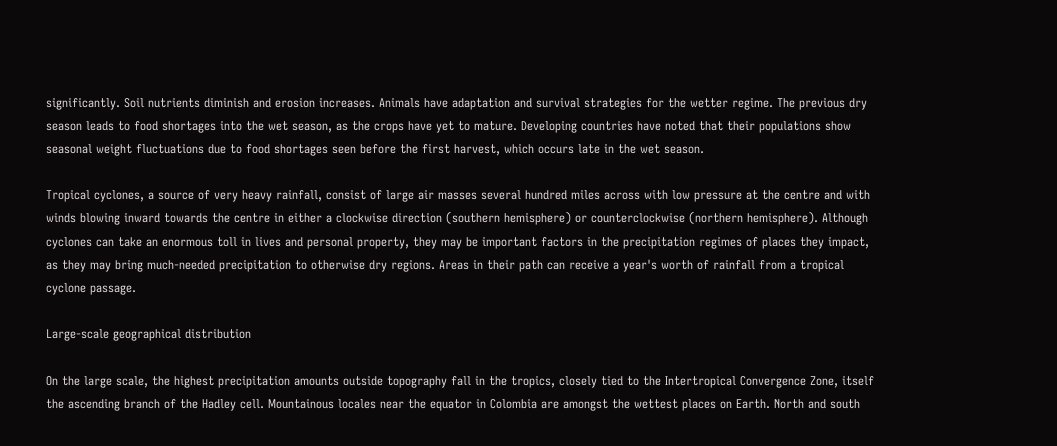significantly. Soil nutrients diminish and erosion increases. Animals have adaptation and survival strategies for the wetter regime. The previous dry season leads to food shortages into the wet season, as the crops have yet to mature. Developing countries have noted that their populations show seasonal weight fluctuations due to food shortages seen before the first harvest, which occurs late in the wet season.

Tropical cyclones, a source of very heavy rainfall, consist of large air masses several hundred miles across with low pressure at the centre and with winds blowing inward towards the centre in either a clockwise direction (southern hemisphere) or counterclockwise (northern hemisphere). Although cyclones can take an enormous toll in lives and personal property, they may be important factors in the precipitation regimes of places they impact, as they may bring much-needed precipitation to otherwise dry regions. Areas in their path can receive a year's worth of rainfall from a tropical cyclone passage.

Large-scale geographical distribution

On the large scale, the highest precipitation amounts outside topography fall in the tropics, closely tied to the Intertropical Convergence Zone, itself the ascending branch of the Hadley cell. Mountainous locales near the equator in Colombia are amongst the wettest places on Earth. North and south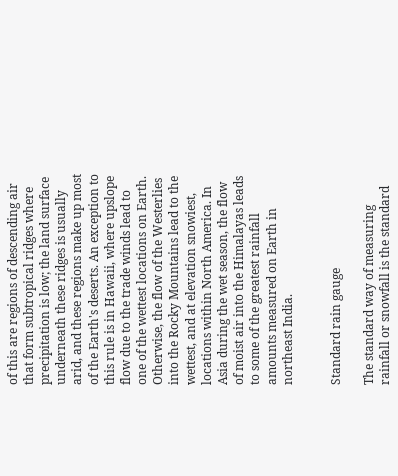of this are regions of descending air that form subtropical ridges where precipitation is low; the land surface underneath these ridges is usually arid, and these regions make up most of the Earth's deserts. An exception to this rule is in Hawaii, where upslope flow due to the trade winds lead to one of the wettest locations on Earth. Otherwise, the flow of the Westerlies into the Rocky Mountains lead to the wettest, and at elevation snowiest, locations within North America. In Asia during the wet season, the flow of moist air into the Himalayas leads to some of the greatest rainfall amounts measured on Earth in northeast India.


Standard rain gauge

The standard way of measuring rainfall or snowfall is the standard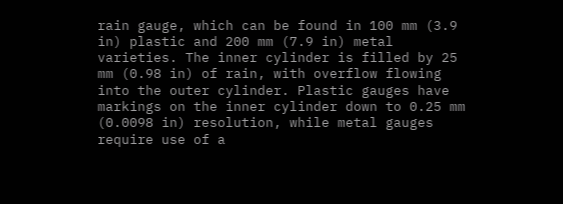rain gauge, which can be found in 100 mm (3.9 in) plastic and 200 mm (7.9 in) metal varieties. The inner cylinder is filled by 25 mm (0.98 in) of rain, with overflow flowing into the outer cylinder. Plastic gauges have markings on the inner cylinder down to 0.25 mm (0.0098 in) resolution, while metal gauges require use of a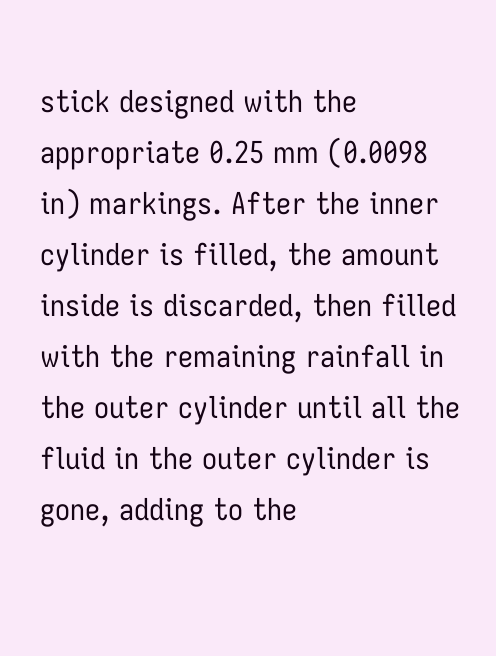stick designed with the appropriate 0.25 mm (0.0098 in) markings. After the inner cylinder is filled, the amount inside is discarded, then filled with the remaining rainfall in the outer cylinder until all the fluid in the outer cylinder is gone, adding to the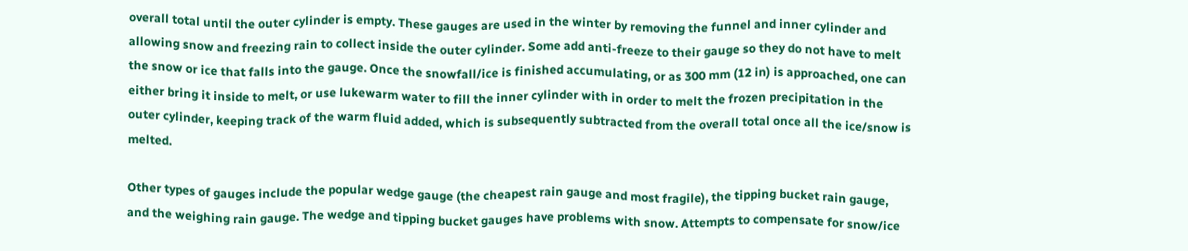overall total until the outer cylinder is empty. These gauges are used in the winter by removing the funnel and inner cylinder and allowing snow and freezing rain to collect inside the outer cylinder. Some add anti-freeze to their gauge so they do not have to melt the snow or ice that falls into the gauge. Once the snowfall/ice is finished accumulating, or as 300 mm (12 in) is approached, one can either bring it inside to melt, or use lukewarm water to fill the inner cylinder with in order to melt the frozen precipitation in the outer cylinder, keeping track of the warm fluid added, which is subsequently subtracted from the overall total once all the ice/snow is melted.

Other types of gauges include the popular wedge gauge (the cheapest rain gauge and most fragile), the tipping bucket rain gauge, and the weighing rain gauge. The wedge and tipping bucket gauges have problems with snow. Attempts to compensate for snow/ice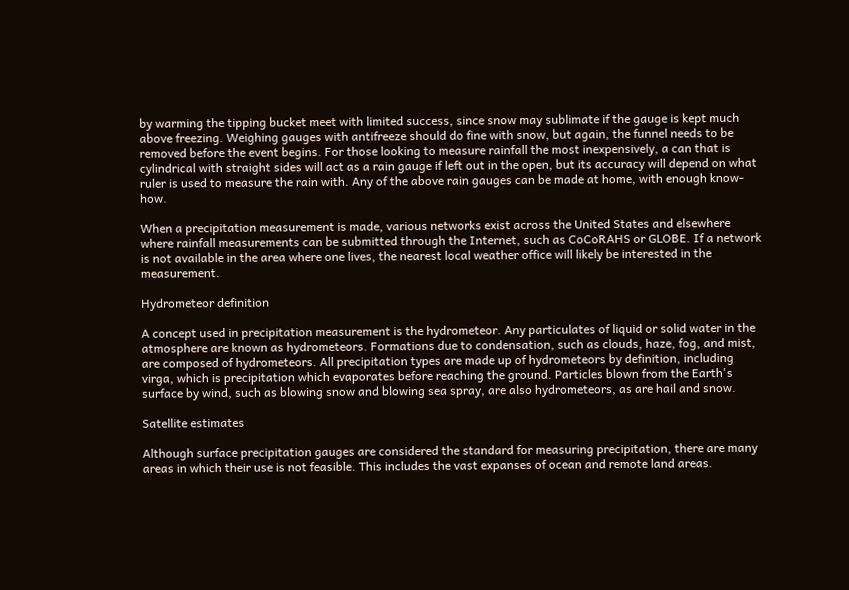by warming the tipping bucket meet with limited success, since snow may sublimate if the gauge is kept much above freezing. Weighing gauges with antifreeze should do fine with snow, but again, the funnel needs to be removed before the event begins. For those looking to measure rainfall the most inexpensively, a can that is cylindrical with straight sides will act as a rain gauge if left out in the open, but its accuracy will depend on what ruler is used to measure the rain with. Any of the above rain gauges can be made at home, with enough know-how.

When a precipitation measurement is made, various networks exist across the United States and elsewhere where rainfall measurements can be submitted through the Internet, such as CoCoRAHS or GLOBE. If a network is not available in the area where one lives, the nearest local weather office will likely be interested in the measurement.

Hydrometeor definition

A concept used in precipitation measurement is the hydrometeor. Any particulates of liquid or solid water in the atmosphere are known as hydrometeors. Formations due to condensation, such as clouds, haze, fog, and mist, are composed of hydrometeors. All precipitation types are made up of hydrometeors by definition, including virga, which is precipitation which evaporates before reaching the ground. Particles blown from the Earth's surface by wind, such as blowing snow and blowing sea spray, are also hydrometeors, as are hail and snow.

Satellite estimates

Although surface precipitation gauges are considered the standard for measuring precipitation, there are many areas in which their use is not feasible. This includes the vast expanses of ocean and remote land areas.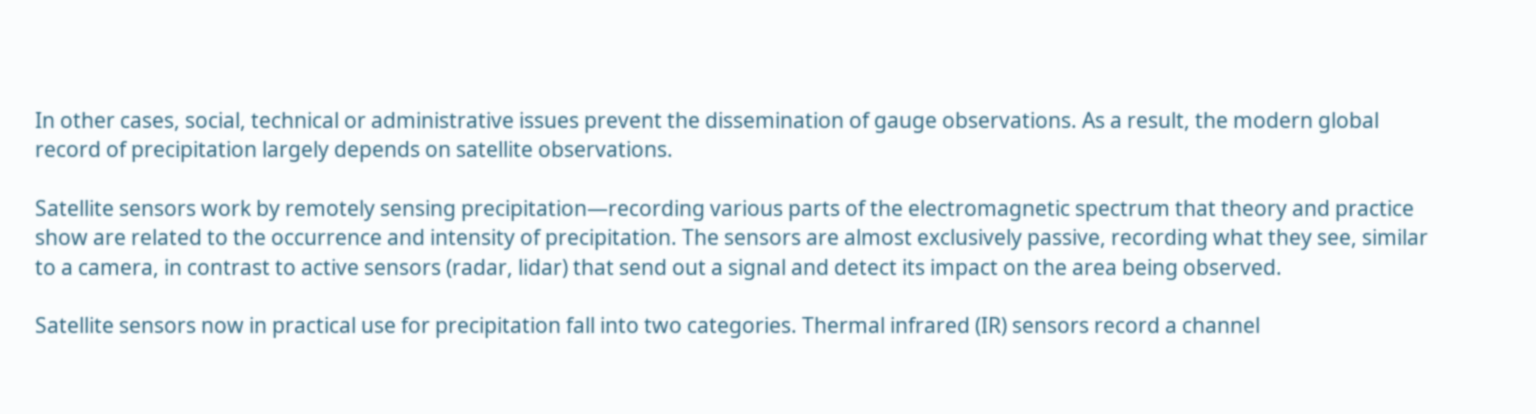In other cases, social, technical or administrative issues prevent the dissemination of gauge observations. As a result, the modern global record of precipitation largely depends on satellite observations.

Satellite sensors work by remotely sensing precipitation—recording various parts of the electromagnetic spectrum that theory and practice show are related to the occurrence and intensity of precipitation. The sensors are almost exclusively passive, recording what they see, similar to a camera, in contrast to active sensors (radar, lidar) that send out a signal and detect its impact on the area being observed.

Satellite sensors now in practical use for precipitation fall into two categories. Thermal infrared (IR) sensors record a channel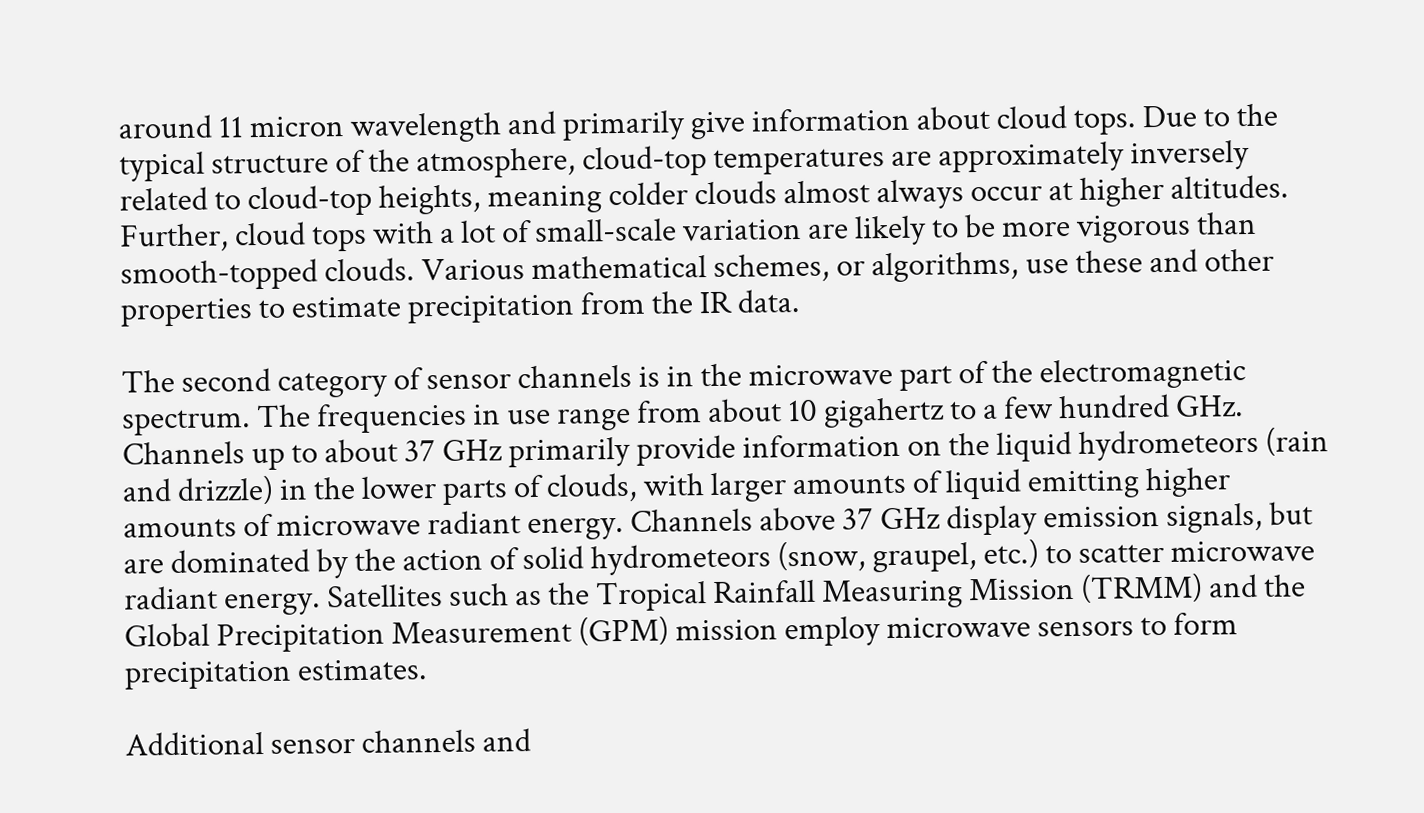around 11 micron wavelength and primarily give information about cloud tops. Due to the typical structure of the atmosphere, cloud-top temperatures are approximately inversely related to cloud-top heights, meaning colder clouds almost always occur at higher altitudes. Further, cloud tops with a lot of small-scale variation are likely to be more vigorous than smooth-topped clouds. Various mathematical schemes, or algorithms, use these and other properties to estimate precipitation from the IR data.

The second category of sensor channels is in the microwave part of the electromagnetic spectrum. The frequencies in use range from about 10 gigahertz to a few hundred GHz. Channels up to about 37 GHz primarily provide information on the liquid hydrometeors (rain and drizzle) in the lower parts of clouds, with larger amounts of liquid emitting higher amounts of microwave radiant energy. Channels above 37 GHz display emission signals, but are dominated by the action of solid hydrometeors (snow, graupel, etc.) to scatter microwave radiant energy. Satellites such as the Tropical Rainfall Measuring Mission (TRMM) and the Global Precipitation Measurement (GPM) mission employ microwave sensors to form precipitation estimates.

Additional sensor channels and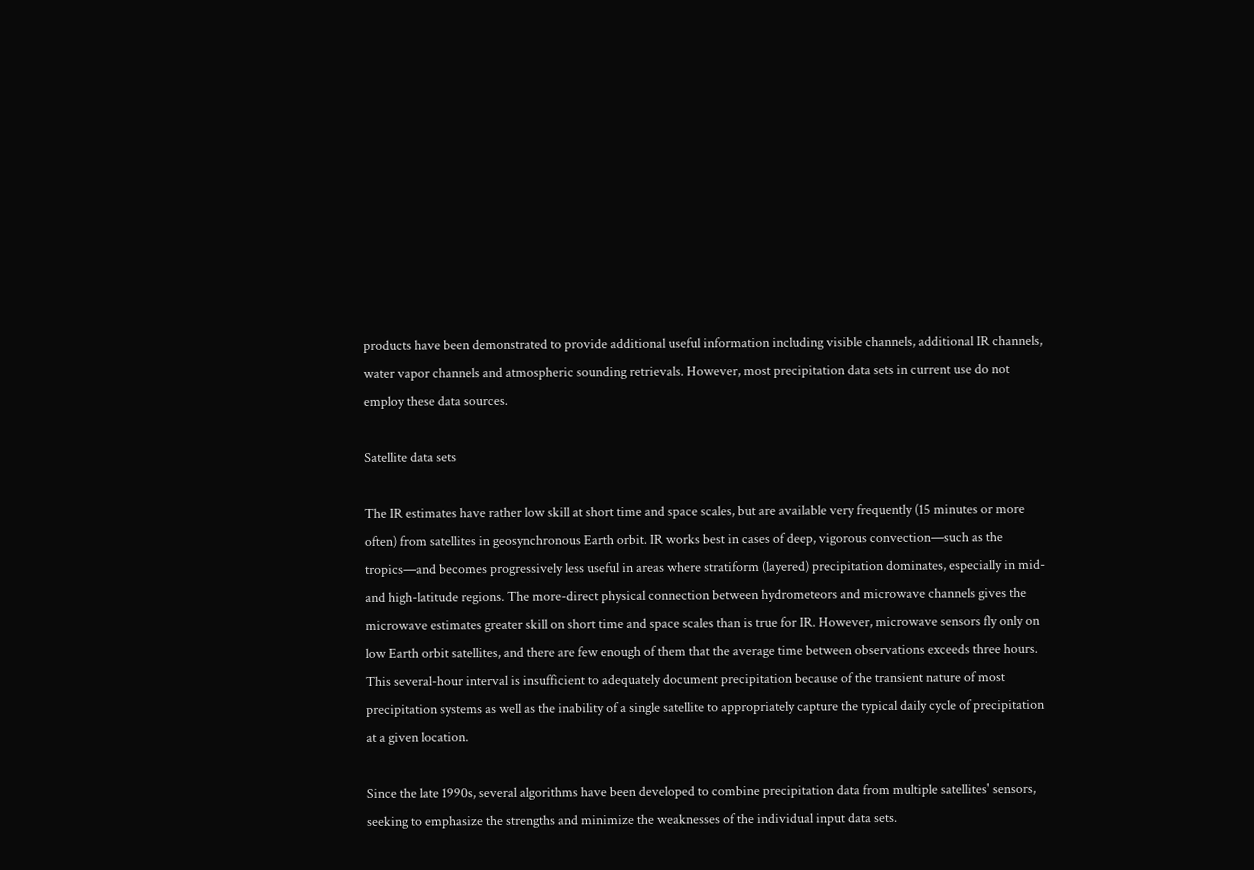products have been demonstrated to provide additional useful information including visible channels, additional IR channels, water vapor channels and atmospheric sounding retrievals. However, most precipitation data sets in current use do not employ these data sources.

Satellite data sets

The IR estimates have rather low skill at short time and space scales, but are available very frequently (15 minutes or more often) from satellites in geosynchronous Earth orbit. IR works best in cases of deep, vigorous convection—such as the tropics—and becomes progressively less useful in areas where stratiform (layered) precipitation dominates, especially in mid- and high-latitude regions. The more-direct physical connection between hydrometeors and microwave channels gives the microwave estimates greater skill on short time and space scales than is true for IR. However, microwave sensors fly only on low Earth orbit satellites, and there are few enough of them that the average time between observations exceeds three hours. This several-hour interval is insufficient to adequately document precipitation because of the transient nature of most precipitation systems as well as the inability of a single satellite to appropriately capture the typical daily cycle of precipitation at a given location.

Since the late 1990s, several algorithms have been developed to combine precipitation data from multiple satellites' sensors, seeking to emphasize the strengths and minimize the weaknesses of the individual input data sets.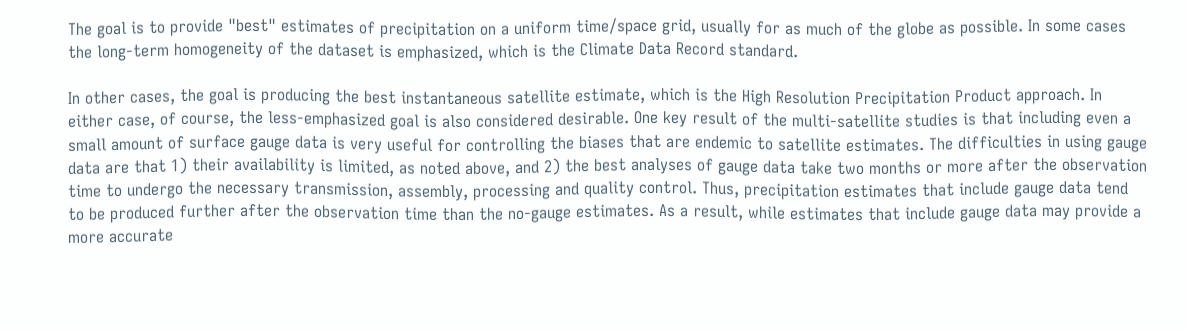The goal is to provide "best" estimates of precipitation on a uniform time/space grid, usually for as much of the globe as possible. In some cases the long-term homogeneity of the dataset is emphasized, which is the Climate Data Record standard.

In other cases, the goal is producing the best instantaneous satellite estimate, which is the High Resolution Precipitation Product approach. In either case, of course, the less-emphasized goal is also considered desirable. One key result of the multi-satellite studies is that including even a small amount of surface gauge data is very useful for controlling the biases that are endemic to satellite estimates. The difficulties in using gauge data are that 1) their availability is limited, as noted above, and 2) the best analyses of gauge data take two months or more after the observation time to undergo the necessary transmission, assembly, processing and quality control. Thus, precipitation estimates that include gauge data tend to be produced further after the observation time than the no-gauge estimates. As a result, while estimates that include gauge data may provide a more accurate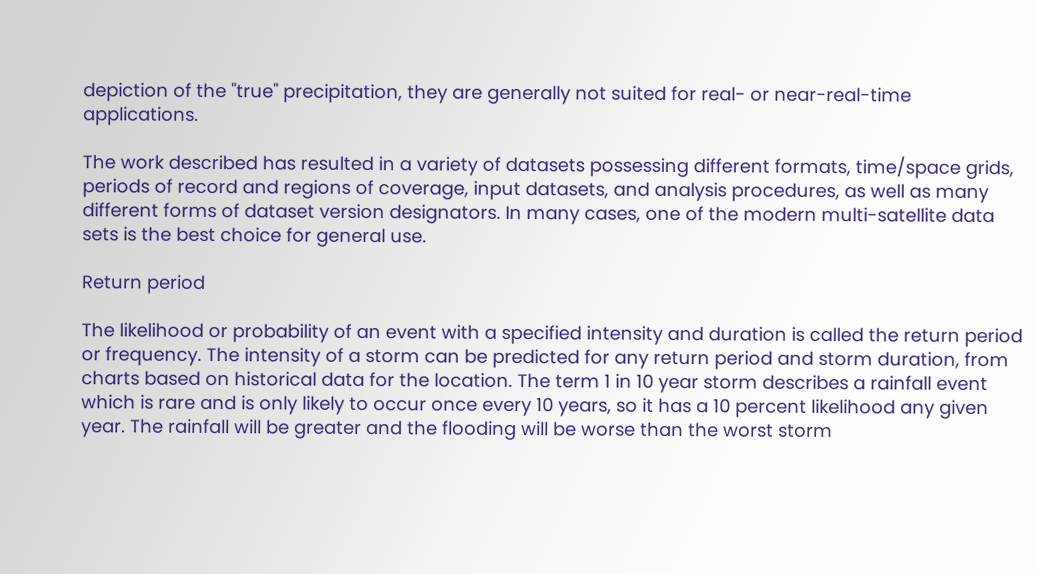depiction of the "true" precipitation, they are generally not suited for real- or near-real-time applications.

The work described has resulted in a variety of datasets possessing different formats, time/space grids, periods of record and regions of coverage, input datasets, and analysis procedures, as well as many different forms of dataset version designators. In many cases, one of the modern multi-satellite data sets is the best choice for general use.

Return period

The likelihood or probability of an event with a specified intensity and duration is called the return period or frequency. The intensity of a storm can be predicted for any return period and storm duration, from charts based on historical data for the location. The term 1 in 10 year storm describes a rainfall event which is rare and is only likely to occur once every 10 years, so it has a 10 percent likelihood any given year. The rainfall will be greater and the flooding will be worse than the worst storm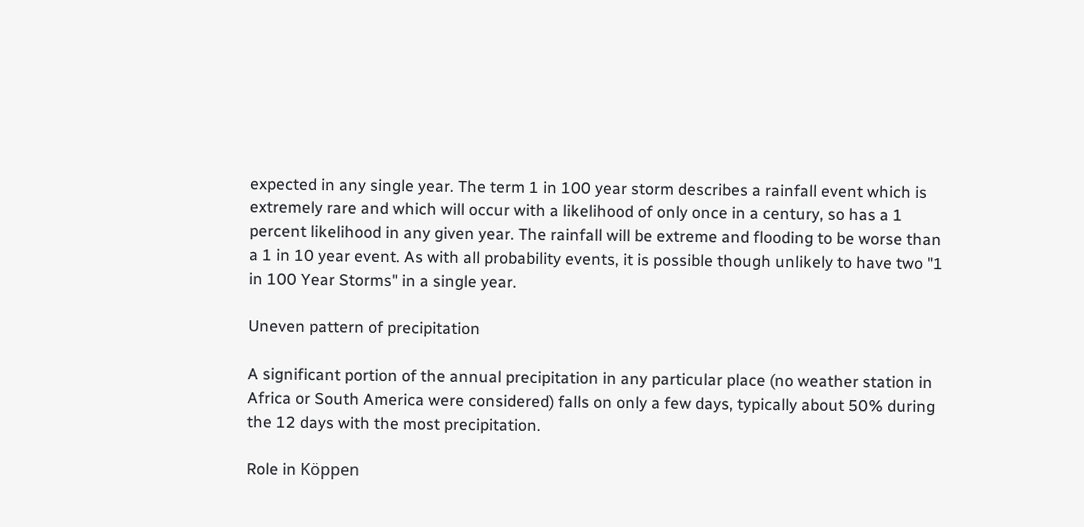expected in any single year. The term 1 in 100 year storm describes a rainfall event which is extremely rare and which will occur with a likelihood of only once in a century, so has a 1 percent likelihood in any given year. The rainfall will be extreme and flooding to be worse than a 1 in 10 year event. As with all probability events, it is possible though unlikely to have two "1 in 100 Year Storms" in a single year.

Uneven pattern of precipitation

A significant portion of the annual precipitation in any particular place (no weather station in Africa or South America were considered) falls on only a few days, typically about 50% during the 12 days with the most precipitation.

Role in Köppen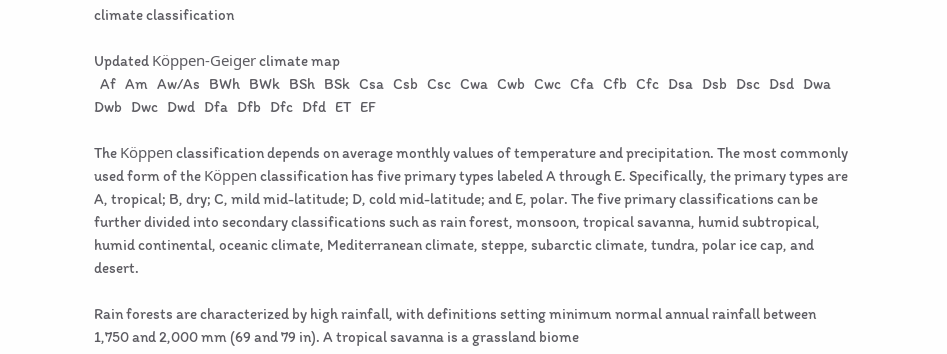climate classification

Updated Köppen-Geiger climate map
  Af   Am   Aw/As   BWh   BWk   BSh   BSk   Csa   Csb   Csc   Cwa   Cwb   Cwc   Cfa   Cfb   Cfc   Dsa   Dsb   Dsc   Dsd   Dwa   Dwb   Dwc   Dwd   Dfa   Dfb   Dfc   Dfd   ET   EF

The Köppen classification depends on average monthly values of temperature and precipitation. The most commonly used form of the Köppen classification has five primary types labeled A through E. Specifically, the primary types are A, tropical; B, dry; C, mild mid-latitude; D, cold mid-latitude; and E, polar. The five primary classifications can be further divided into secondary classifications such as rain forest, monsoon, tropical savanna, humid subtropical, humid continental, oceanic climate, Mediterranean climate, steppe, subarctic climate, tundra, polar ice cap, and desert.

Rain forests are characterized by high rainfall, with definitions setting minimum normal annual rainfall between 1,750 and 2,000 mm (69 and 79 in). A tropical savanna is a grassland biome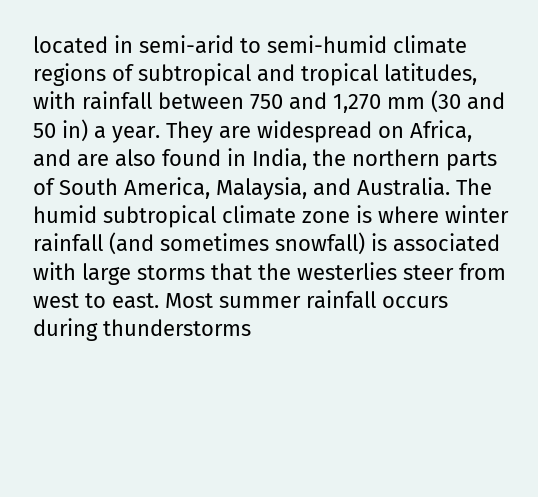located in semi-arid to semi-humid climate regions of subtropical and tropical latitudes, with rainfall between 750 and 1,270 mm (30 and 50 in) a year. They are widespread on Africa, and are also found in India, the northern parts of South America, Malaysia, and Australia. The humid subtropical climate zone is where winter rainfall (and sometimes snowfall) is associated with large storms that the westerlies steer from west to east. Most summer rainfall occurs during thunderstorms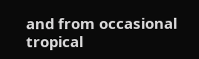and from occasional tropical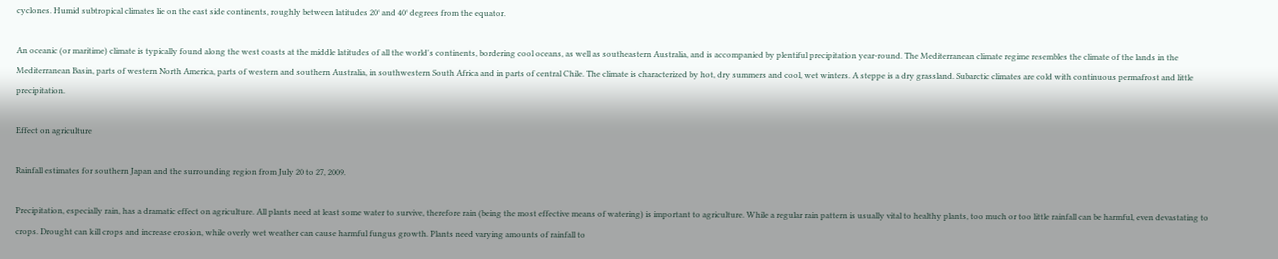cyclones. Humid subtropical climates lie on the east side continents, roughly between latitudes 20° and 40° degrees from the equator.

An oceanic (or maritime) climate is typically found along the west coasts at the middle latitudes of all the world's continents, bordering cool oceans, as well as southeastern Australia, and is accompanied by plentiful precipitation year-round. The Mediterranean climate regime resembles the climate of the lands in the Mediterranean Basin, parts of western North America, parts of western and southern Australia, in southwestern South Africa and in parts of central Chile. The climate is characterized by hot, dry summers and cool, wet winters. A steppe is a dry grassland. Subarctic climates are cold with continuous permafrost and little precipitation.

Effect on agriculture

Rainfall estimates for southern Japan and the surrounding region from July 20 to 27, 2009.

Precipitation, especially rain, has a dramatic effect on agriculture. All plants need at least some water to survive, therefore rain (being the most effective means of watering) is important to agriculture. While a regular rain pattern is usually vital to healthy plants, too much or too little rainfall can be harmful, even devastating to crops. Drought can kill crops and increase erosion, while overly wet weather can cause harmful fungus growth. Plants need varying amounts of rainfall to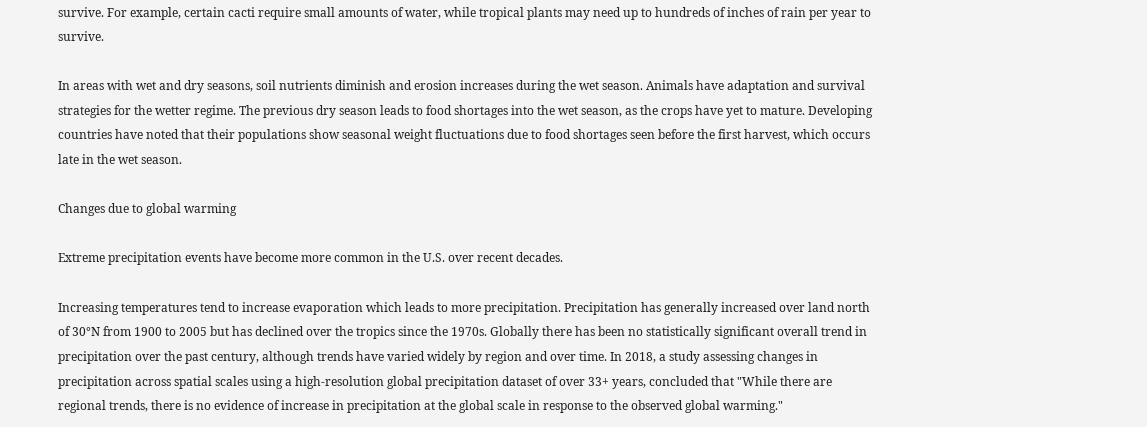survive. For example, certain cacti require small amounts of water, while tropical plants may need up to hundreds of inches of rain per year to survive.

In areas with wet and dry seasons, soil nutrients diminish and erosion increases during the wet season. Animals have adaptation and survival strategies for the wetter regime. The previous dry season leads to food shortages into the wet season, as the crops have yet to mature. Developing countries have noted that their populations show seasonal weight fluctuations due to food shortages seen before the first harvest, which occurs late in the wet season.

Changes due to global warming

Extreme precipitation events have become more common in the U.S. over recent decades.

Increasing temperatures tend to increase evaporation which leads to more precipitation. Precipitation has generally increased over land north of 30°N from 1900 to 2005 but has declined over the tropics since the 1970s. Globally there has been no statistically significant overall trend in precipitation over the past century, although trends have varied widely by region and over time. In 2018, a study assessing changes in precipitation across spatial scales using a high-resolution global precipitation dataset of over 33+ years, concluded that "While there are regional trends, there is no evidence of increase in precipitation at the global scale in response to the observed global warming."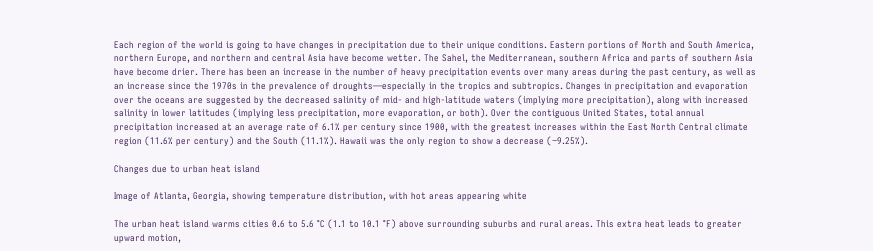Each region of the world is going to have changes in precipitation due to their unique conditions. Eastern portions of North and South America, northern Europe, and northern and central Asia have become wetter. The Sahel, the Mediterranean, southern Africa and parts of southern Asia have become drier. There has been an increase in the number of heavy precipitation events over many areas during the past century, as well as an increase since the 1970s in the prevalence of droughts—especially in the tropics and subtropics. Changes in precipitation and evaporation over the oceans are suggested by the decreased salinity of mid- and high-latitude waters (implying more precipitation), along with increased salinity in lower latitudes (implying less precipitation, more evaporation, or both). Over the contiguous United States, total annual precipitation increased at an average rate of 6.1% per century since 1900, with the greatest increases within the East North Central climate region (11.6% per century) and the South (11.1%). Hawaii was the only region to show a decrease (−9.25%).

Changes due to urban heat island

Image of Atlanta, Georgia, showing temperature distribution, with hot areas appearing white

The urban heat island warms cities 0.6 to 5.6 °C (1.1 to 10.1 °F) above surrounding suburbs and rural areas. This extra heat leads to greater upward motion,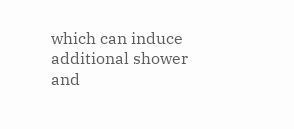which can induce additional shower and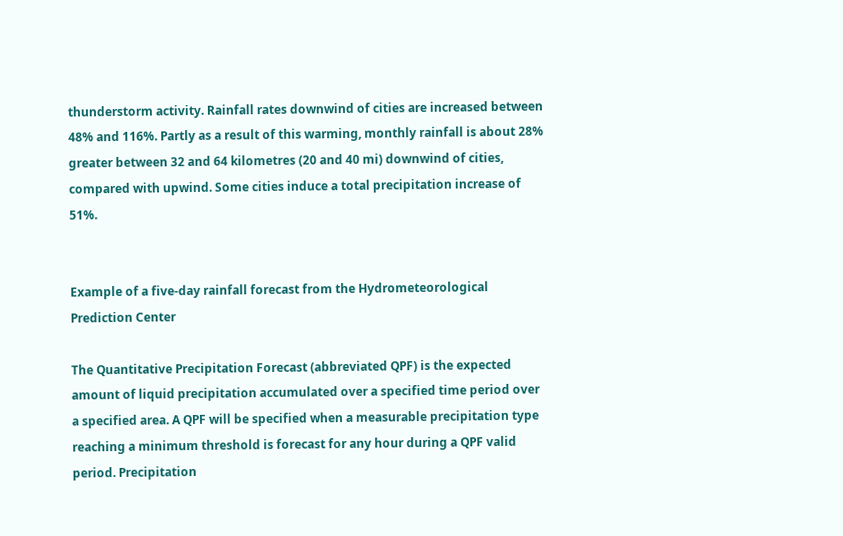thunderstorm activity. Rainfall rates downwind of cities are increased between 48% and 116%. Partly as a result of this warming, monthly rainfall is about 28% greater between 32 and 64 kilometres (20 and 40 mi) downwind of cities, compared with upwind. Some cities induce a total precipitation increase of 51%.


Example of a five-day rainfall forecast from the Hydrometeorological Prediction Center

The Quantitative Precipitation Forecast (abbreviated QPF) is the expected amount of liquid precipitation accumulated over a specified time period over a specified area. A QPF will be specified when a measurable precipitation type reaching a minimum threshold is forecast for any hour during a QPF valid period. Precipitation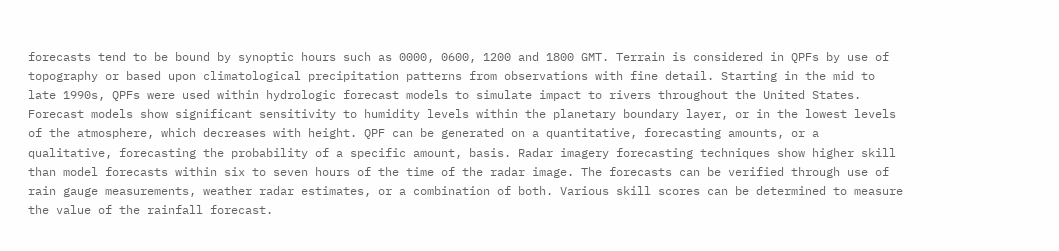forecasts tend to be bound by synoptic hours such as 0000, 0600, 1200 and 1800 GMT. Terrain is considered in QPFs by use of topography or based upon climatological precipitation patterns from observations with fine detail. Starting in the mid to late 1990s, QPFs were used within hydrologic forecast models to simulate impact to rivers throughout the United States. Forecast models show significant sensitivity to humidity levels within the planetary boundary layer, or in the lowest levels of the atmosphere, which decreases with height. QPF can be generated on a quantitative, forecasting amounts, or a qualitative, forecasting the probability of a specific amount, basis. Radar imagery forecasting techniques show higher skill than model forecasts within six to seven hours of the time of the radar image. The forecasts can be verified through use of rain gauge measurements, weather radar estimates, or a combination of both. Various skill scores can be determined to measure the value of the rainfall forecast.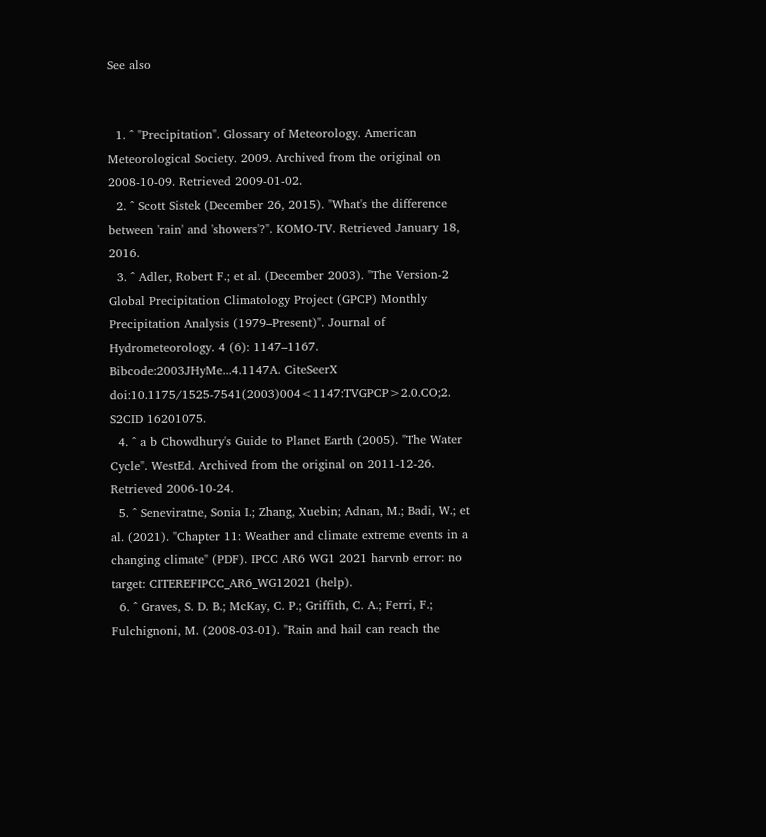See also


  1. ^ "Precipitation". Glossary of Meteorology. American Meteorological Society. 2009. Archived from the original on 2008-10-09. Retrieved 2009-01-02.
  2. ^ Scott Sistek (December 26, 2015). "What's the difference between 'rain' and 'showers'?". KOMO-TV. Retrieved January 18, 2016.
  3. ^ Adler, Robert F.; et al. (December 2003). "The Version-2 Global Precipitation Climatology Project (GPCP) Monthly Precipitation Analysis (1979–Present)". Journal of Hydrometeorology. 4 (6): 1147–1167. Bibcode:2003JHyMe...4.1147A. CiteSeerX doi:10.1175/1525-7541(2003)004<1147:TVGPCP>2.0.CO;2. S2CID 16201075.
  4. ^ a b Chowdhury's Guide to Planet Earth (2005). "The Water Cycle". WestEd. Archived from the original on 2011-12-26. Retrieved 2006-10-24.
  5. ^ Seneviratne, Sonia I.; Zhang, Xuebin; Adnan, M.; Badi, W.; et al. (2021). "Chapter 11: Weather and climate extreme events in a changing climate" (PDF). IPCC AR6 WG1 2021 harvnb error: no target: CITEREFIPCC_AR6_WG12021 (help).
  6. ^ Graves, S. D. B.; McKay, C. P.; Griffith, C. A.; Ferri, F.; Fulchignoni, M. (2008-03-01). "Rain and hail can reach the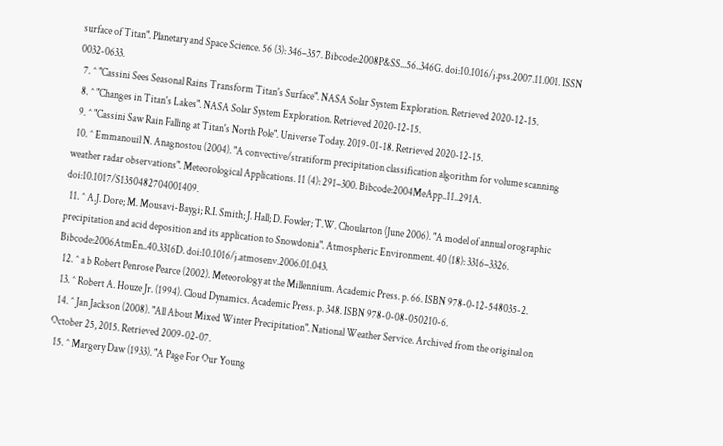surface of Titan". Planetary and Space Science. 56 (3): 346–357. Bibcode:2008P&SS...56..346G. doi:10.1016/j.pss.2007.11.001. ISSN 0032-0633.
  7. ^ "Cassini Sees Seasonal Rains Transform Titan's Surface". NASA Solar System Exploration. Retrieved 2020-12-15.
  8. ^ "Changes in Titan's Lakes". NASA Solar System Exploration. Retrieved 2020-12-15.
  9. ^ "Cassini Saw Rain Falling at Titan's North Pole". Universe Today. 2019-01-18. Retrieved 2020-12-15.
  10. ^ Emmanouil N. Anagnostou (2004). "A convective/stratiform precipitation classification algorithm for volume scanning weather radar observations". Meteorological Applications. 11 (4): 291–300. Bibcode:2004MeApp..11..291A. doi:10.1017/S1350482704001409.
  11. ^ A.J. Dore; M. Mousavi-Baygi; R.I. Smith; J. Hall; D. Fowler; T.W. Choularton (June 2006). "A model of annual orographic precipitation and acid deposition and its application to Snowdonia". Atmospheric Environment. 40 (18): 3316–3326. Bibcode:2006AtmEn..40.3316D. doi:10.1016/j.atmosenv.2006.01.043.
  12. ^ a b Robert Penrose Pearce (2002). Meteorology at the Millennium. Academic Press. p. 66. ISBN 978-0-12-548035-2.
  13. ^ Robert A. Houze Jr. (1994). Cloud Dynamics. Academic Press. p. 348. ISBN 978-0-08-050210-6.
  14. ^ Jan Jackson (2008). "All About Mixed Winter Precipitation". National Weather Service. Archived from the original on October 25, 2015. Retrieved 2009-02-07.
  15. ^ Margery Daw (1933). "A Page For Our Young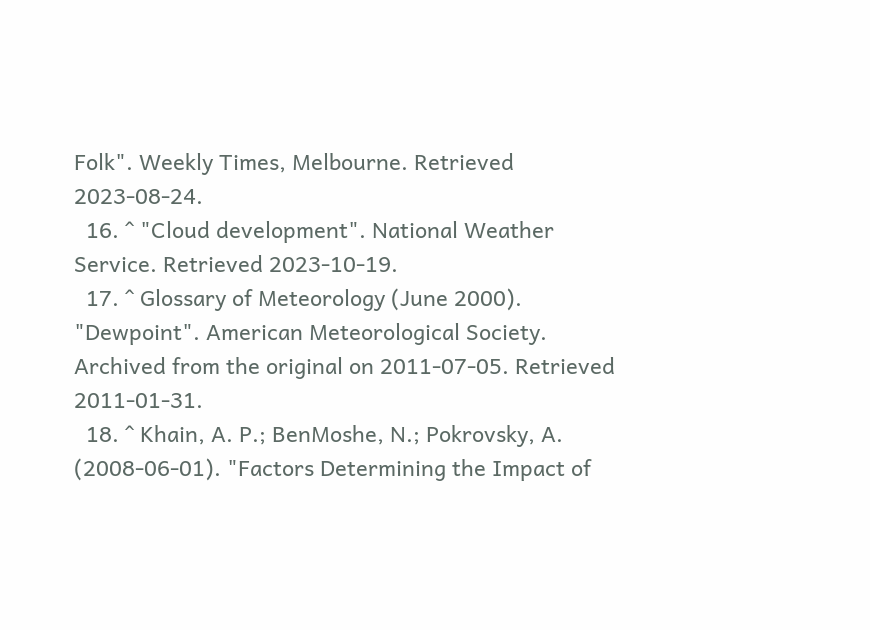Folk". Weekly Times, Melbourne. Retrieved 2023-08-24.
  16. ^ "Cloud development". National Weather Service. Retrieved 2023-10-19.
  17. ^ Glossary of Meteorology (June 2000). "Dewpoint". American Meteorological Society. Archived from the original on 2011-07-05. Retrieved 2011-01-31.
  18. ^ Khain, A. P.; BenMoshe, N.; Pokrovsky, A. (2008-06-01). "Factors Determining the Impact of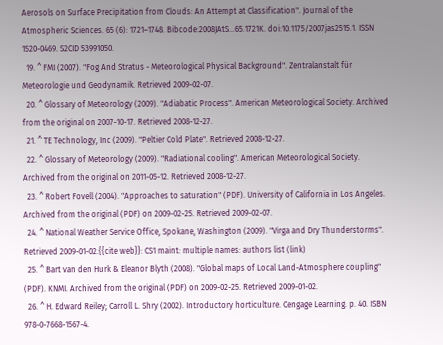Aerosols on Surface Precipitation from Clouds: An Attempt at Classification". Journal of the Atmospheric Sciences. 65 (6): 1721–1748. Bibcode:2008JAtS...65.1721K. doi:10.1175/2007jas2515.1. ISSN 1520-0469. S2CID 53991050.
  19. ^ FMI (2007). "Fog And Stratus - Meteorological Physical Background". Zentralanstalt für Meteorologie und Geodynamik. Retrieved 2009-02-07.
  20. ^ Glossary of Meteorology (2009). "Adiabatic Process". American Meteorological Society. Archived from the original on 2007-10-17. Retrieved 2008-12-27.
  21. ^ TE Technology, Inc (2009). "Peltier Cold Plate". Retrieved 2008-12-27.
  22. ^ Glossary of Meteorology (2009). "Radiational cooling". American Meteorological Society. Archived from the original on 2011-05-12. Retrieved 2008-12-27.
  23. ^ Robert Fovell (2004). "Approaches to saturation" (PDF). University of California in Los Angeles. Archived from the original (PDF) on 2009-02-25. Retrieved 2009-02-07.
  24. ^ National Weather Service Office, Spokane, Washington (2009). "Virga and Dry Thunderstorms". Retrieved 2009-01-02.{{cite web}}: CS1 maint: multiple names: authors list (link)
  25. ^ Bart van den Hurk & Eleanor Blyth (2008). "Global maps of Local Land-Atmosphere coupling" (PDF). KNMI. Archived from the original (PDF) on 2009-02-25. Retrieved 2009-01-02.
  26. ^ H. Edward Reiley; Carroll L. Shry (2002). Introductory horticulture. Cengage Learning. p. 40. ISBN 978-0-7668-1567-4.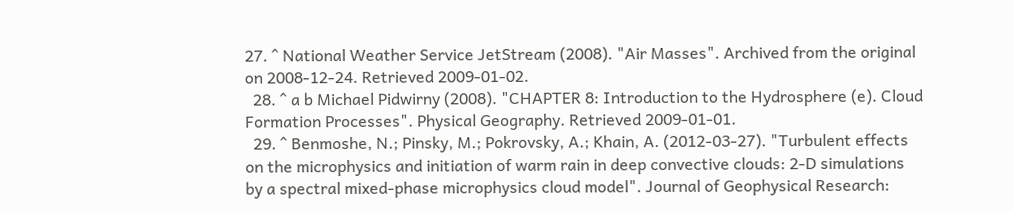27. ^ National Weather Service JetStream (2008). "Air Masses". Archived from the original on 2008-12-24. Retrieved 2009-01-02.
  28. ^ a b Michael Pidwirny (2008). "CHAPTER 8: Introduction to the Hydrosphere (e). Cloud Formation Processes". Physical Geography. Retrieved 2009-01-01.
  29. ^ Benmoshe, N.; Pinsky, M.; Pokrovsky, A.; Khain, A. (2012-03-27). "Turbulent effects on the microphysics and initiation of warm rain in deep convective clouds: 2-D simulations by a spectral mixed-phase microphysics cloud model". Journal of Geophysical Research: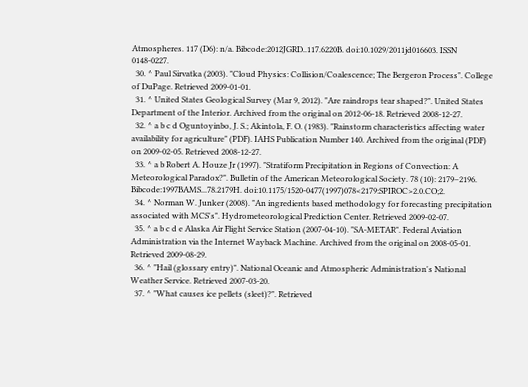Atmospheres. 117 (D6): n/a. Bibcode:2012JGRD..117.6220B. doi:10.1029/2011jd016603. ISSN 0148-0227.
  30. ^ Paul Sirvatka (2003). "Cloud Physics: Collision/Coalescence; The Bergeron Process". College of DuPage. Retrieved 2009-01-01.
  31. ^ United States Geological Survey (Mar 9, 2012). "Are raindrops tear shaped?". United States Department of the Interior. Archived from the original on 2012-06-18. Retrieved 2008-12-27.
  32. ^ a b c d Oguntoyinbo, J. S.; Akintola, F. O. (1983). "Rainstorm characteristics affecting water availability for agriculture" (PDF). IAHS Publication Number 140. Archived from the original (PDF) on 2009-02-05. Retrieved 2008-12-27.
  33. ^ a b Robert A. Houze Jr (1997). "Stratiform Precipitation in Regions of Convection: A Meteorological Paradox?". Bulletin of the American Meteorological Society. 78 (10): 2179–2196. Bibcode:1997BAMS...78.2179H. doi:10.1175/1520-0477(1997)078<2179:SPIROC>2.0.CO;2.
  34. ^ Norman W. Junker (2008). "An ingredients based methodology for forecasting precipitation associated with MCS's". Hydrometeorological Prediction Center. Retrieved 2009-02-07.
  35. ^ a b c d e Alaska Air Flight Service Station (2007-04-10). "SA-METAR". Federal Aviation Administration via the Internet Wayback Machine. Archived from the original on 2008-05-01. Retrieved 2009-08-29.
  36. ^ "Hail (glossary entry)". National Oceanic and Atmospheric Administration's National Weather Service. Retrieved 2007-03-20.
  37. ^ "What causes ice pellets (sleet)?". Retrieved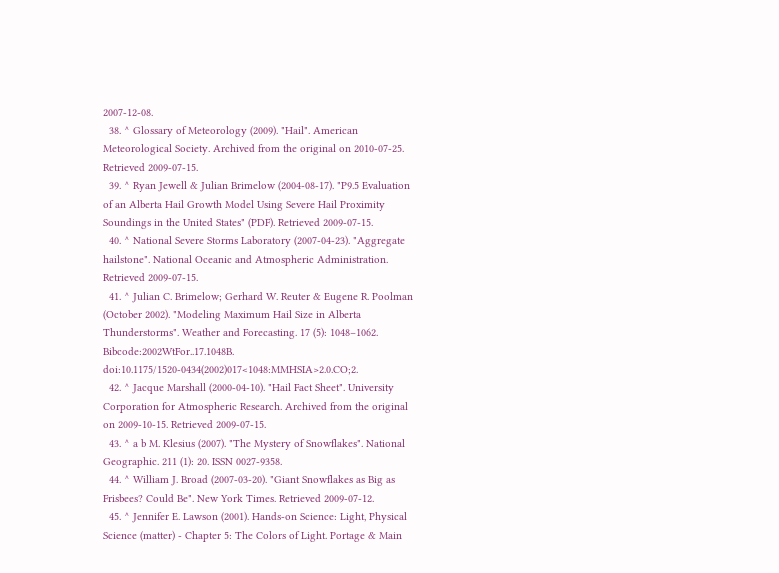2007-12-08.
  38. ^ Glossary of Meteorology (2009). "Hail". American Meteorological Society. Archived from the original on 2010-07-25. Retrieved 2009-07-15.
  39. ^ Ryan Jewell & Julian Brimelow (2004-08-17). "P9.5 Evaluation of an Alberta Hail Growth Model Using Severe Hail Proximity Soundings in the United States" (PDF). Retrieved 2009-07-15.
  40. ^ National Severe Storms Laboratory (2007-04-23). "Aggregate hailstone". National Oceanic and Atmospheric Administration. Retrieved 2009-07-15.
  41. ^ Julian C. Brimelow; Gerhard W. Reuter & Eugene R. Poolman (October 2002). "Modeling Maximum Hail Size in Alberta Thunderstorms". Weather and Forecasting. 17 (5): 1048–1062. Bibcode:2002WtFor..17.1048B. doi:10.1175/1520-0434(2002)017<1048:MMHSIA>2.0.CO;2.
  42. ^ Jacque Marshall (2000-04-10). "Hail Fact Sheet". University Corporation for Atmospheric Research. Archived from the original on 2009-10-15. Retrieved 2009-07-15.
  43. ^ a b M. Klesius (2007). "The Mystery of Snowflakes". National Geographic. 211 (1): 20. ISSN 0027-9358.
  44. ^ William J. Broad (2007-03-20). "Giant Snowflakes as Big as Frisbees? Could Be". New York Times. Retrieved 2009-07-12.
  45. ^ Jennifer E. Lawson (2001). Hands-on Science: Light, Physical Science (matter) - Chapter 5: The Colors of Light. Portage & Main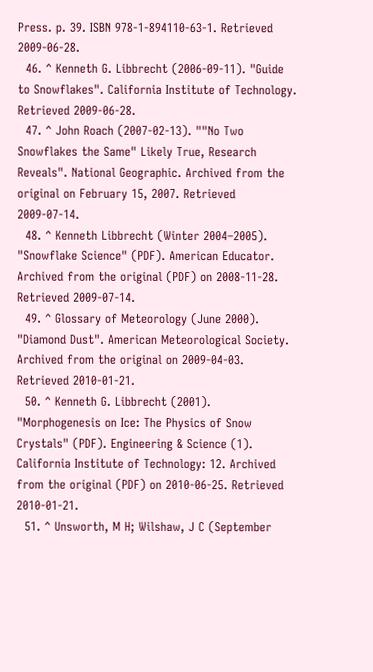Press. p. 39. ISBN 978-1-894110-63-1. Retrieved 2009-06-28.
  46. ^ Kenneth G. Libbrecht (2006-09-11). "Guide to Snowflakes". California Institute of Technology. Retrieved 2009-06-28.
  47. ^ John Roach (2007-02-13). ""No Two Snowflakes the Same" Likely True, Research Reveals". National Geographic. Archived from the original on February 15, 2007. Retrieved 2009-07-14.
  48. ^ Kenneth Libbrecht (Winter 2004–2005). "Snowflake Science" (PDF). American Educator. Archived from the original (PDF) on 2008-11-28. Retrieved 2009-07-14.
  49. ^ Glossary of Meteorology (June 2000). "Diamond Dust". American Meteorological Society. Archived from the original on 2009-04-03. Retrieved 2010-01-21.
  50. ^ Kenneth G. Libbrecht (2001). "Morphogenesis on Ice: The Physics of Snow Crystals" (PDF). Engineering & Science (1). California Institute of Technology: 12. Archived from the original (PDF) on 2010-06-25. Retrieved 2010-01-21.
  51. ^ Unsworth, M H; Wilshaw, J C (September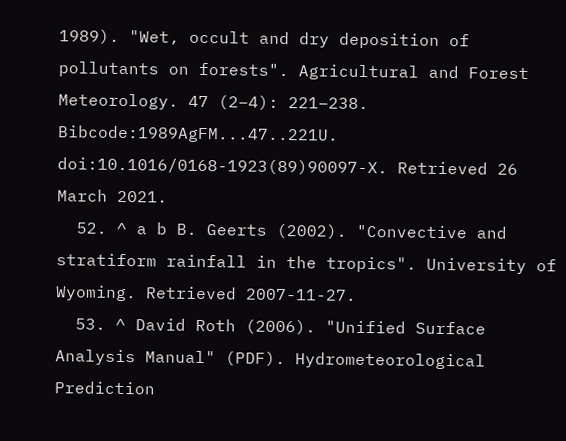1989). "Wet, occult and dry deposition of pollutants on forests". Agricultural and Forest Meteorology. 47 (2–4): 221–238. Bibcode:1989AgFM...47..221U. doi:10.1016/0168-1923(89)90097-X. Retrieved 26 March 2021.
  52. ^ a b B. Geerts (2002). "Convective and stratiform rainfall in the tropics". University of Wyoming. Retrieved 2007-11-27.
  53. ^ David Roth (2006). "Unified Surface Analysis Manual" (PDF). Hydrometeorological Prediction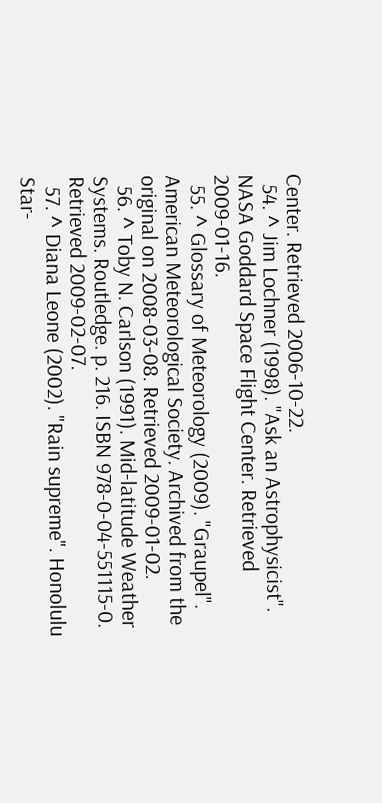Center. Retrieved 2006-10-22.
  54. ^ Jim Lochner (1998). "Ask an Astrophysicist". NASA Goddard Space Flight Center. Retrieved 2009-01-16.
  55. ^ Glossary of Meteorology (2009). "Graupel". American Meteorological Society. Archived from the original on 2008-03-08. Retrieved 2009-01-02.
  56. ^ Toby N. Carlson (1991). Mid-latitude Weather Systems. Routledge. p. 216. ISBN 978-0-04-551115-0. Retrieved 2009-02-07.
  57. ^ Diana Leone (2002). "Rain supreme". Honolulu Star-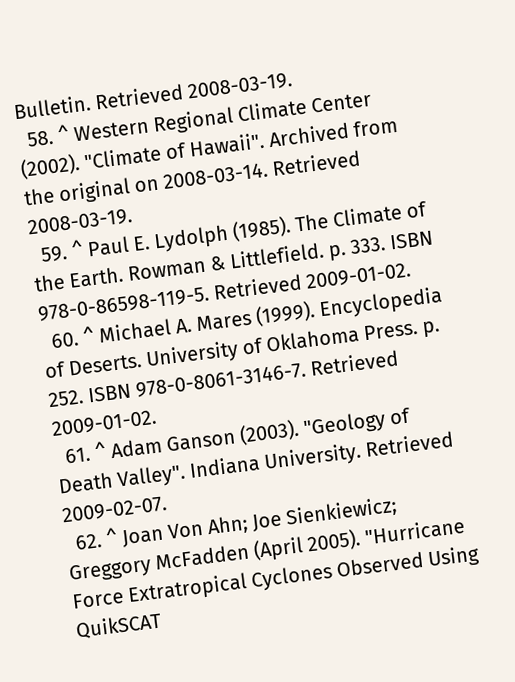Bulletin. Retrieved 2008-03-19.
  58. ^ Western Regional Climate Center (2002). "Climate of Hawaii". Archived from the original on 2008-03-14. Retrieved 2008-03-19.
  59. ^ Paul E. Lydolph (1985). The Climate of the Earth. Rowman & Littlefield. p. 333. ISBN 978-0-86598-119-5. Retrieved 2009-01-02.
  60. ^ Michael A. Mares (1999). Encyclopedia of Deserts. University of Oklahoma Press. p. 252. ISBN 978-0-8061-3146-7. Retrieved 2009-01-02.
  61. ^ Adam Ganson (2003). "Geology of Death Valley". Indiana University. Retrieved 2009-02-07.
  62. ^ Joan Von Ahn; Joe Sienkiewicz; Greggory McFadden (April 2005). "Hurricane Force Extratropical Cyclones Observed Using QuikSCAT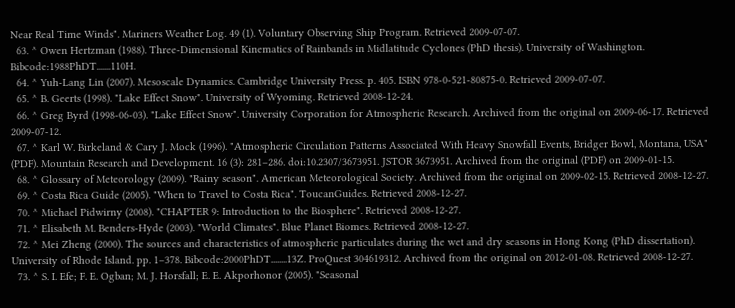Near Real Time Winds". Mariners Weather Log. 49 (1). Voluntary Observing Ship Program. Retrieved 2009-07-07.
  63. ^ Owen Hertzman (1988). Three-Dimensional Kinematics of Rainbands in Midlatitude Cyclones (PhD thesis). University of Washington. Bibcode:1988PhDT.......110H.
  64. ^ Yuh-Lang Lin (2007). Mesoscale Dynamics. Cambridge University Press. p. 405. ISBN 978-0-521-80875-0. Retrieved 2009-07-07.
  65. ^ B. Geerts (1998). "Lake Effect Snow". University of Wyoming. Retrieved 2008-12-24.
  66. ^ Greg Byrd (1998-06-03). "Lake Effect Snow". University Corporation for Atmospheric Research. Archived from the original on 2009-06-17. Retrieved 2009-07-12.
  67. ^ Karl W. Birkeland & Cary J. Mock (1996). "Atmospheric Circulation Patterns Associated With Heavy Snowfall Events, Bridger Bowl, Montana, USA" (PDF). Mountain Research and Development. 16 (3): 281–286. doi:10.2307/3673951. JSTOR 3673951. Archived from the original (PDF) on 2009-01-15.
  68. ^ Glossary of Meteorology (2009). "Rainy season". American Meteorological Society. Archived from the original on 2009-02-15. Retrieved 2008-12-27.
  69. ^ Costa Rica Guide (2005). "When to Travel to Costa Rica". ToucanGuides. Retrieved 2008-12-27.
  70. ^ Michael Pidwirny (2008). "CHAPTER 9: Introduction to the Biosphere". Retrieved 2008-12-27.
  71. ^ Elisabeth M. Benders-Hyde (2003). "World Climates". Blue Planet Biomes. Retrieved 2008-12-27.
  72. ^ Mei Zheng (2000). The sources and characteristics of atmospheric particulates during the wet and dry seasons in Hong Kong (PhD dissertation). University of Rhode Island. pp. 1–378. Bibcode:2000PhDT........13Z. ProQuest 304619312. Archived from the original on 2012-01-08. Retrieved 2008-12-27.
  73. ^ S. I. Efe; F. E. Ogban; M. J. Horsfall; E. E. Akporhonor (2005). "Seasonal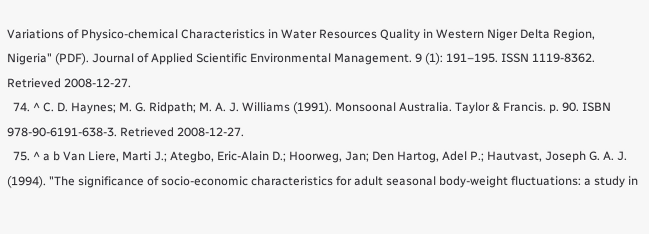Variations of Physico-chemical Characteristics in Water Resources Quality in Western Niger Delta Region, Nigeria" (PDF). Journal of Applied Scientific Environmental Management. 9 (1): 191–195. ISSN 1119-8362. Retrieved 2008-12-27.
  74. ^ C. D. Haynes; M. G. Ridpath; M. A. J. Williams (1991). Monsoonal Australia. Taylor & Francis. p. 90. ISBN 978-90-6191-638-3. Retrieved 2008-12-27.
  75. ^ a b Van Liere, Marti J.; Ategbo, Eric-Alain D.; Hoorweg, Jan; Den Hartog, Adel P.; Hautvast, Joseph G. A. J. (1994). "The significance of socio-economic characteristics for adult seasonal body-weight fluctuations: a study in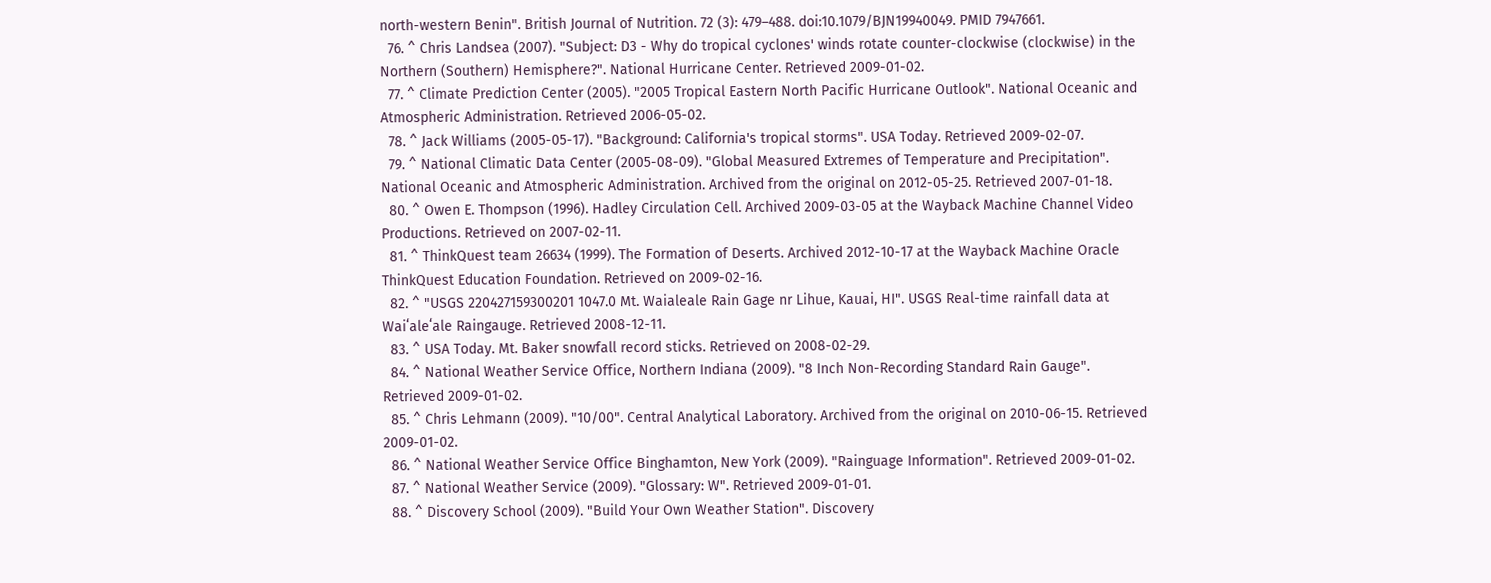north-western Benin". British Journal of Nutrition. 72 (3): 479–488. doi:10.1079/BJN19940049. PMID 7947661.
  76. ^ Chris Landsea (2007). "Subject: D3 - Why do tropical cyclones' winds rotate counter-clockwise (clockwise) in the Northern (Southern) Hemisphere?". National Hurricane Center. Retrieved 2009-01-02.
  77. ^ Climate Prediction Center (2005). "2005 Tropical Eastern North Pacific Hurricane Outlook". National Oceanic and Atmospheric Administration. Retrieved 2006-05-02.
  78. ^ Jack Williams (2005-05-17). "Background: California's tropical storms". USA Today. Retrieved 2009-02-07.
  79. ^ National Climatic Data Center (2005-08-09). "Global Measured Extremes of Temperature and Precipitation". National Oceanic and Atmospheric Administration. Archived from the original on 2012-05-25. Retrieved 2007-01-18.
  80. ^ Owen E. Thompson (1996). Hadley Circulation Cell. Archived 2009-03-05 at the Wayback Machine Channel Video Productions. Retrieved on 2007-02-11.
  81. ^ ThinkQuest team 26634 (1999). The Formation of Deserts. Archived 2012-10-17 at the Wayback Machine Oracle ThinkQuest Education Foundation. Retrieved on 2009-02-16.
  82. ^ "USGS 220427159300201 1047.0 Mt. Waialeale Rain Gage nr Lihue, Kauai, HI". USGS Real-time rainfall data at Waiʻaleʻale Raingauge. Retrieved 2008-12-11.
  83. ^ USA Today. Mt. Baker snowfall record sticks. Retrieved on 2008-02-29.
  84. ^ National Weather Service Office, Northern Indiana (2009). "8 Inch Non-Recording Standard Rain Gauge". Retrieved 2009-01-02.
  85. ^ Chris Lehmann (2009). "10/00". Central Analytical Laboratory. Archived from the original on 2010-06-15. Retrieved 2009-01-02.
  86. ^ National Weather Service Office Binghamton, New York (2009). "Rainguage Information". Retrieved 2009-01-02.
  87. ^ National Weather Service (2009). "Glossary: W". Retrieved 2009-01-01.
  88. ^ Discovery School (2009). "Build Your Own Weather Station". Discovery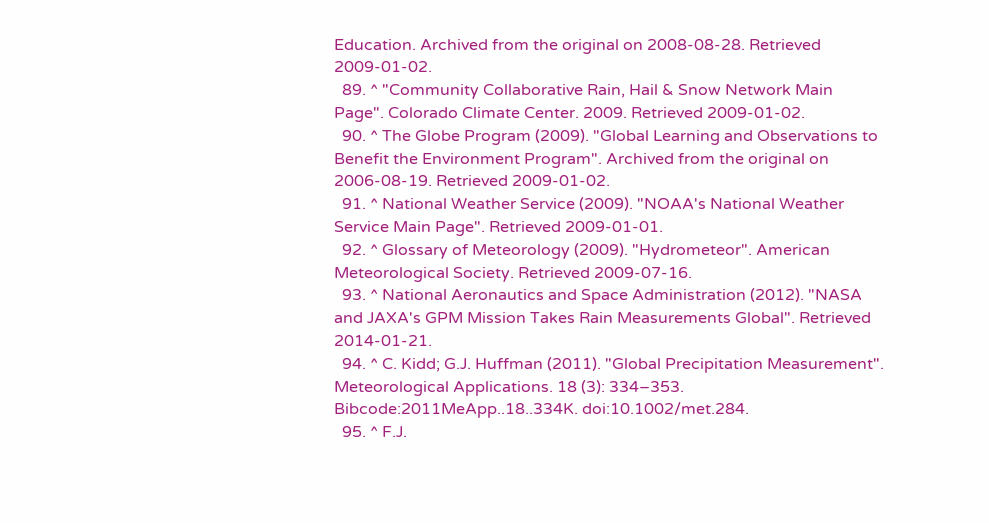Education. Archived from the original on 2008-08-28. Retrieved 2009-01-02.
  89. ^ "Community Collaborative Rain, Hail & Snow Network Main Page". Colorado Climate Center. 2009. Retrieved 2009-01-02.
  90. ^ The Globe Program (2009). "Global Learning and Observations to Benefit the Environment Program". Archived from the original on 2006-08-19. Retrieved 2009-01-02.
  91. ^ National Weather Service (2009). "NOAA's National Weather Service Main Page". Retrieved 2009-01-01.
  92. ^ Glossary of Meteorology (2009). "Hydrometeor". American Meteorological Society. Retrieved 2009-07-16.
  93. ^ National Aeronautics and Space Administration (2012). "NASA and JAXA's GPM Mission Takes Rain Measurements Global". Retrieved 2014-01-21.
  94. ^ C. Kidd; G.J. Huffman (2011). "Global Precipitation Measurement". Meteorological Applications. 18 (3): 334–353. Bibcode:2011MeApp..18..334K. doi:10.1002/met.284.
  95. ^ F.J.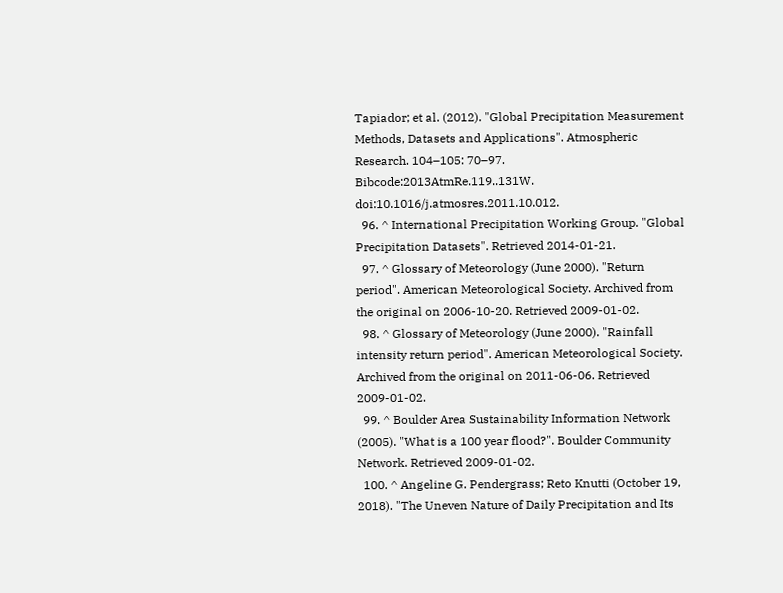Tapiador; et al. (2012). "Global Precipitation Measurement Methods, Datasets and Applications". Atmospheric Research. 104–105: 70–97. Bibcode:2013AtmRe.119..131W. doi:10.1016/j.atmosres.2011.10.012.
  96. ^ International Precipitation Working Group. "Global Precipitation Datasets". Retrieved 2014-01-21.
  97. ^ Glossary of Meteorology (June 2000). "Return period". American Meteorological Society. Archived from the original on 2006-10-20. Retrieved 2009-01-02.
  98. ^ Glossary of Meteorology (June 2000). "Rainfall intensity return period". American Meteorological Society. Archived from the original on 2011-06-06. Retrieved 2009-01-02.
  99. ^ Boulder Area Sustainability Information Network (2005). "What is a 100 year flood?". Boulder Community Network. Retrieved 2009-01-02.
  100. ^ Angeline G. Pendergrass; Reto Knutti (October 19, 2018). "The Uneven Nature of Daily Precipitation and Its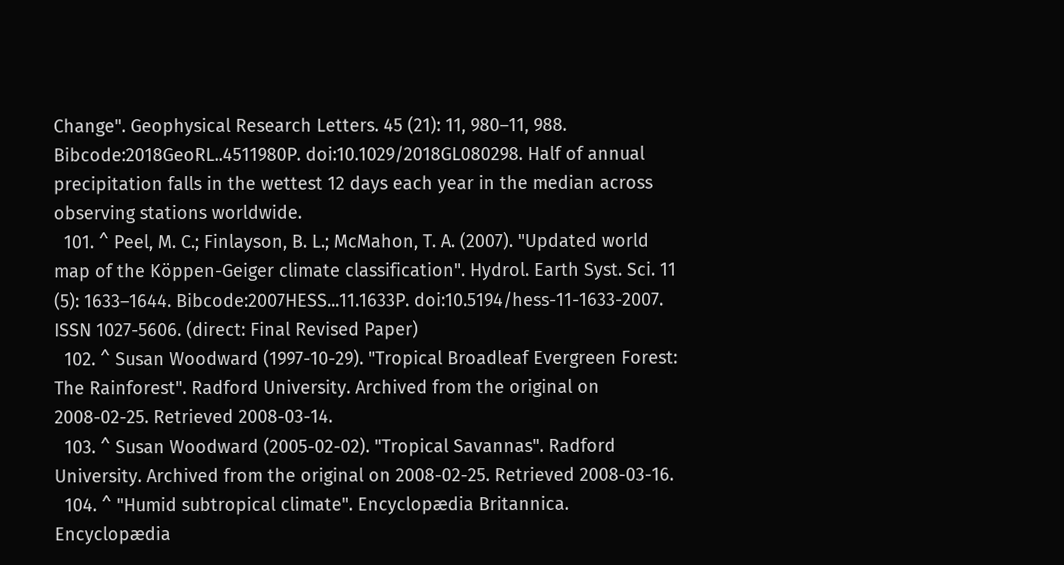Change". Geophysical Research Letters. 45 (21): 11, 980–11, 988. Bibcode:2018GeoRL..4511980P. doi:10.1029/2018GL080298. Half of annual precipitation falls in the wettest 12 days each year in the median across observing stations worldwide.
  101. ^ Peel, M. C.; Finlayson, B. L.; McMahon, T. A. (2007). "Updated world map of the Köppen-Geiger climate classification". Hydrol. Earth Syst. Sci. 11 (5): 1633–1644. Bibcode:2007HESS...11.1633P. doi:10.5194/hess-11-1633-2007. ISSN 1027-5606. (direct: Final Revised Paper)
  102. ^ Susan Woodward (1997-10-29). "Tropical Broadleaf Evergreen Forest: The Rainforest". Radford University. Archived from the original on 2008-02-25. Retrieved 2008-03-14.
  103. ^ Susan Woodward (2005-02-02). "Tropical Savannas". Radford University. Archived from the original on 2008-02-25. Retrieved 2008-03-16.
  104. ^ "Humid subtropical climate". Encyclopædia Britannica. Encyclopædia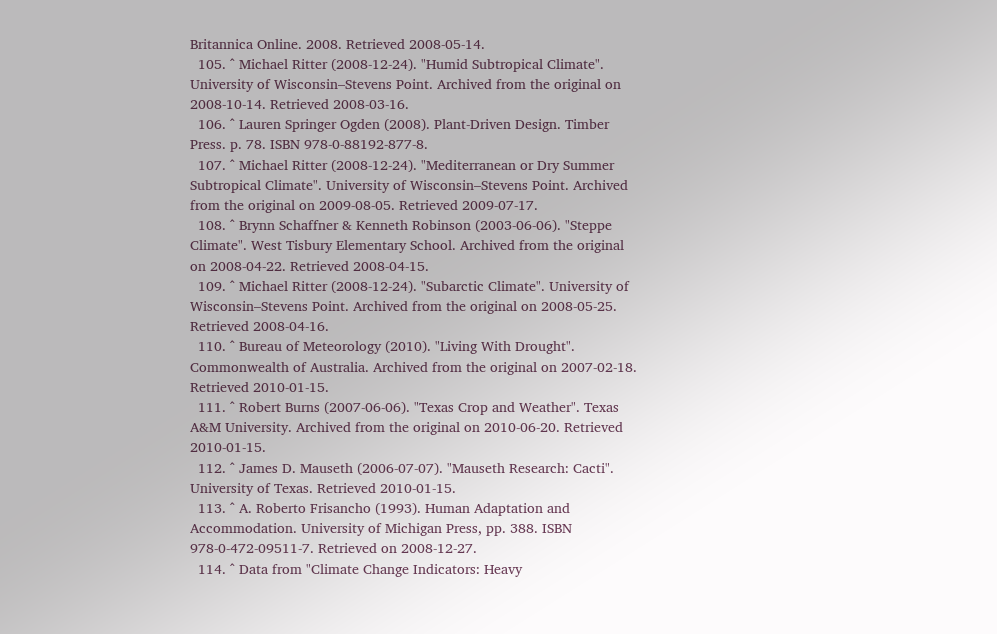Britannica Online. 2008. Retrieved 2008-05-14.
  105. ^ Michael Ritter (2008-12-24). "Humid Subtropical Climate". University of Wisconsin–Stevens Point. Archived from the original on 2008-10-14. Retrieved 2008-03-16.
  106. ^ Lauren Springer Ogden (2008). Plant-Driven Design. Timber Press. p. 78. ISBN 978-0-88192-877-8.
  107. ^ Michael Ritter (2008-12-24). "Mediterranean or Dry Summer Subtropical Climate". University of Wisconsin–Stevens Point. Archived from the original on 2009-08-05. Retrieved 2009-07-17.
  108. ^ Brynn Schaffner & Kenneth Robinson (2003-06-06). "Steppe Climate". West Tisbury Elementary School. Archived from the original on 2008-04-22. Retrieved 2008-04-15.
  109. ^ Michael Ritter (2008-12-24). "Subarctic Climate". University of Wisconsin–Stevens Point. Archived from the original on 2008-05-25. Retrieved 2008-04-16.
  110. ^ Bureau of Meteorology (2010). "Living With Drought". Commonwealth of Australia. Archived from the original on 2007-02-18. Retrieved 2010-01-15.
  111. ^ Robert Burns (2007-06-06). "Texas Crop and Weather". Texas A&M University. Archived from the original on 2010-06-20. Retrieved 2010-01-15.
  112. ^ James D. Mauseth (2006-07-07). "Mauseth Research: Cacti". University of Texas. Retrieved 2010-01-15.
  113. ^ A. Roberto Frisancho (1993). Human Adaptation and Accommodation. University of Michigan Press, pp. 388. ISBN 978-0-472-09511-7. Retrieved on 2008-12-27.
  114. ^ Data from "Climate Change Indicators: Heavy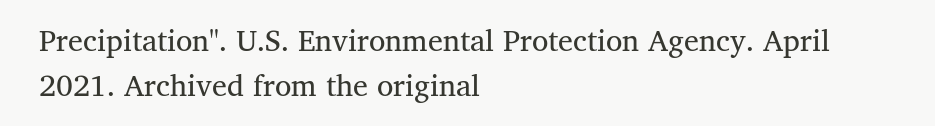Precipitation". U.S. Environmental Protection Agency. April 2021. Archived from the original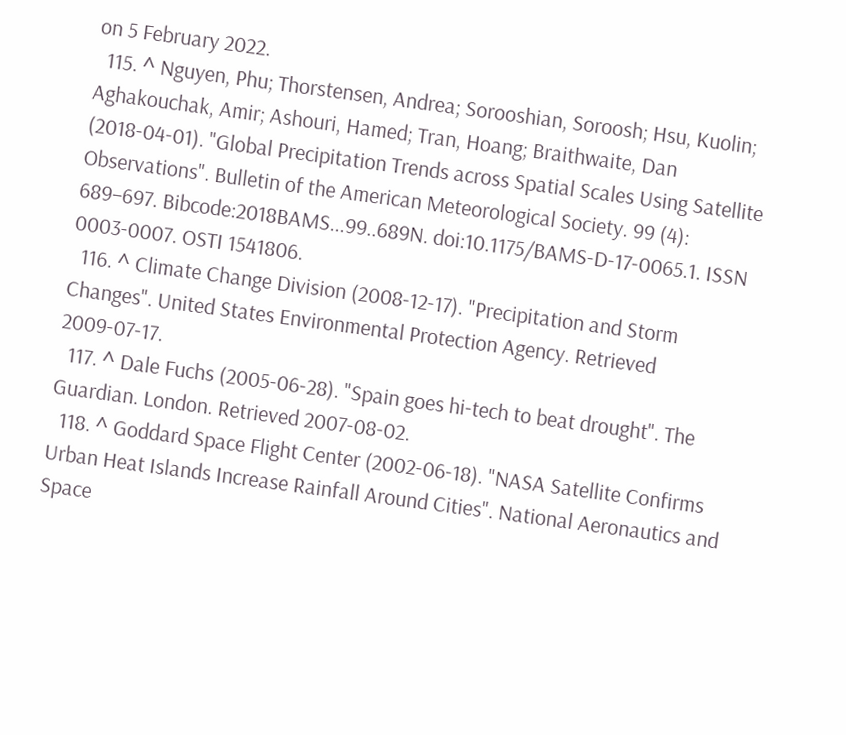on 5 February 2022.
  115. ^ Nguyen, Phu; Thorstensen, Andrea; Sorooshian, Soroosh; Hsu, Kuolin; Aghakouchak, Amir; Ashouri, Hamed; Tran, Hoang; Braithwaite, Dan (2018-04-01). "Global Precipitation Trends across Spatial Scales Using Satellite Observations". Bulletin of the American Meteorological Society. 99 (4): 689–697. Bibcode:2018BAMS...99..689N. doi:10.1175/BAMS-D-17-0065.1. ISSN 0003-0007. OSTI 1541806.
  116. ^ Climate Change Division (2008-12-17). "Precipitation and Storm Changes". United States Environmental Protection Agency. Retrieved 2009-07-17.
  117. ^ Dale Fuchs (2005-06-28). "Spain goes hi-tech to beat drought". The Guardian. London. Retrieved 2007-08-02.
  118. ^ Goddard Space Flight Center (2002-06-18). "NASA Satellite Confirms Urban Heat Islands Increase Rainfall Around Cities". National Aeronautics and Space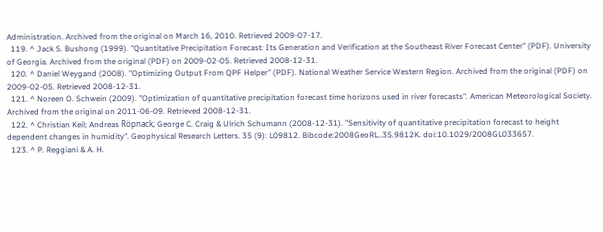Administration. Archived from the original on March 16, 2010. Retrieved 2009-07-17.
  119. ^ Jack S. Bushong (1999). "Quantitative Precipitation Forecast: Its Generation and Verification at the Southeast River Forecast Center" (PDF). University of Georgia. Archived from the original (PDF) on 2009-02-05. Retrieved 2008-12-31.
  120. ^ Daniel Weygand (2008). "Optimizing Output From QPF Helper" (PDF). National Weather Service Western Region. Archived from the original (PDF) on 2009-02-05. Retrieved 2008-12-31.
  121. ^ Noreen O. Schwein (2009). "Optimization of quantitative precipitation forecast time horizons used in river forecasts". American Meteorological Society. Archived from the original on 2011-06-09. Retrieved 2008-12-31.
  122. ^ Christian Keil; Andreas Röpnack; George C. Craig & Ulrich Schumann (2008-12-31). "Sensitivity of quantitative precipitation forecast to height dependent changes in humidity". Geophysical Research Letters. 35 (9): L09812. Bibcode:2008GeoRL..35.9812K. doi:10.1029/2008GL033657.
  123. ^ P. Reggiani & A. H.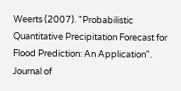Weerts (2007). "Probabilistic Quantitative Precipitation Forecast for Flood Prediction: An Application". Journal of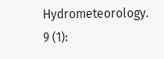Hydrometeorology. 9 (1):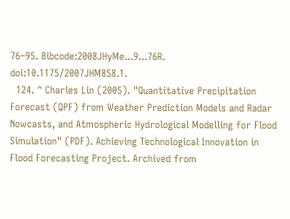76–95. Bibcode:2008JHyMe...9...76R. doi:10.1175/2007JHM858.1.
  124. ^ Charles Lin (2005). "Quantitative Precipitation Forecast (QPF) from Weather Prediction Models and Radar Nowcasts, and Atmospheric Hydrological Modelling for Flood Simulation" (PDF). Achieving Technological Innovation in Flood Forecasting Project. Archived from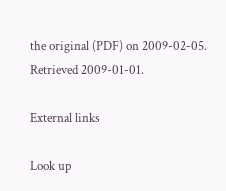the original (PDF) on 2009-02-05. Retrieved 2009-01-01.

External links

Look up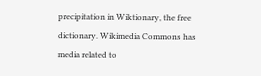precipitation in Wiktionary, the free dictionary. Wikimedia Commons has media related to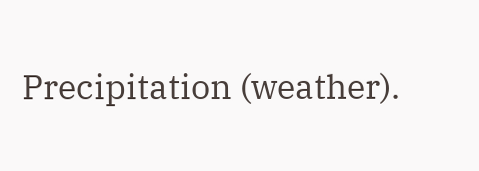Precipitation (weather).